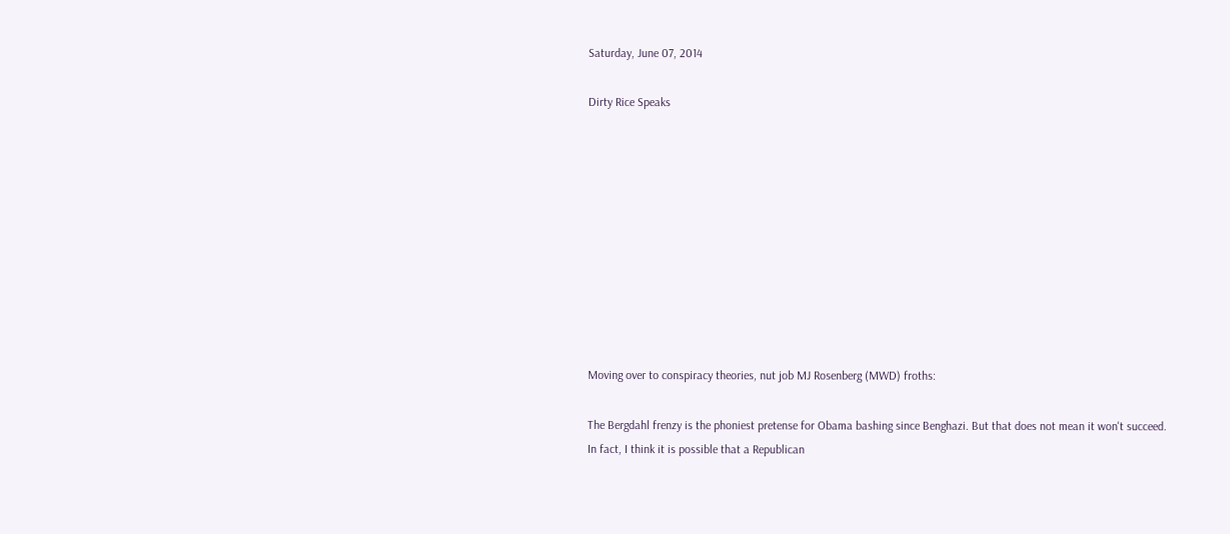Saturday, June 07, 2014

Dirty Rice Speaks










Moving over to conspiracy theories, nut job MJ Rosenberg (MWD) froths:

The Bergdahl frenzy is the phoniest pretense for Obama bashing since Benghazi. But that does not mean it won't succeed.
In fact, I think it is possible that a Republican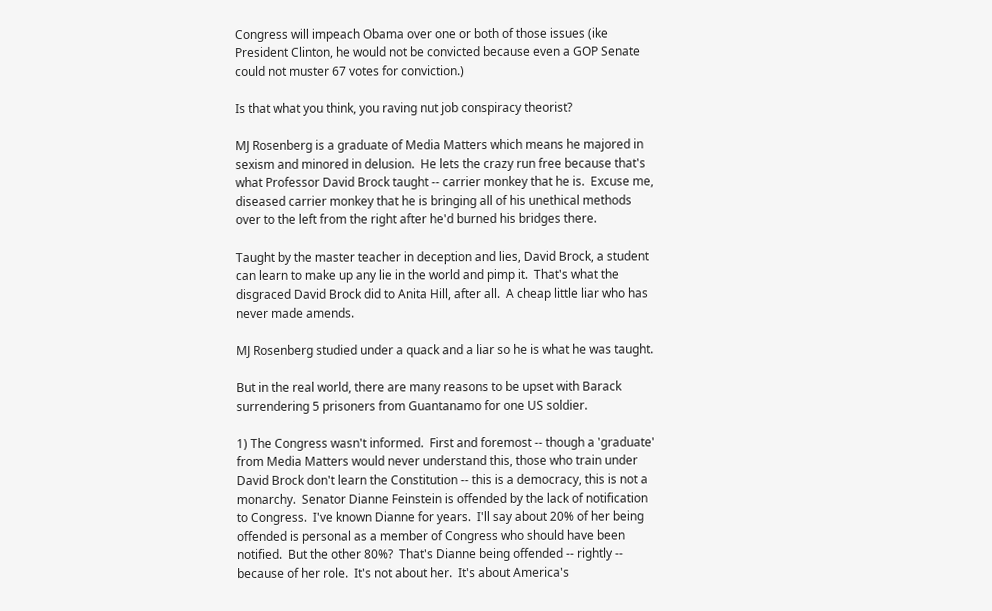Congress will impeach Obama over one or both of those issues (ike President Clinton, he would not be convicted because even a GOP Senate could not muster 67 votes for conviction.)

Is that what you think, you raving nut job conspiracy theorist?

MJ Rosenberg is a graduate of Media Matters which means he majored in sexism and minored in delusion.  He lets the crazy run free because that's what Professor David Brock taught -- carrier monkey that he is.  Excuse me, diseased carrier monkey that he is bringing all of his unethical methods over to the left from the right after he'd burned his bridges there.

Taught by the master teacher in deception and lies, David Brock, a student can learn to make up any lie in the world and pimp it.  That's what the disgraced David Brock did to Anita Hill, after all.  A cheap little liar who has never made amends.

MJ Rosenberg studied under a quack and a liar so he is what he was taught.

But in the real world, there are many reasons to be upset with Barack surrendering 5 prisoners from Guantanamo for one US soldier.

1) The Congress wasn't informed.  First and foremost -- though a 'graduate' from Media Matters would never understand this, those who train under David Brock don't learn the Constitution -- this is a democracy, this is not a monarchy.  Senator Dianne Feinstein is offended by the lack of notification to Congress.  I've known Dianne for years.  I'll say about 20% of her being offended is personal as a member of Congress who should have been notified.  But the other 80%?  That's Dianne being offended -- rightly -- because of her role.  It's not about her.  It's about America's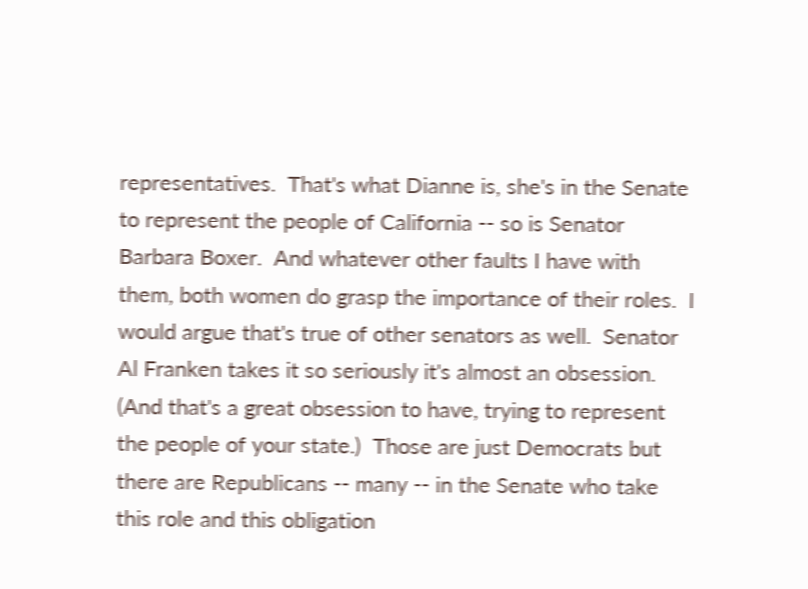representatives.  That's what Dianne is, she's in the Senate to represent the people of California -- so is Senator Barbara Boxer.  And whatever other faults I have with them, both women do grasp the importance of their roles.  I would argue that's true of other senators as well.  Senator Al Franken takes it so seriously it's almost an obsession.  (And that's a great obsession to have, trying to represent the people of your state.)  Those are just Democrats but there are Republicans -- many -- in the Senate who take this role and this obligation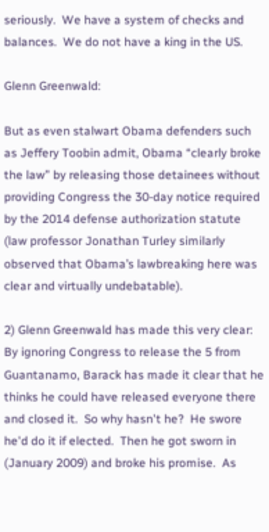seriously.  We have a system of checks and balances.  We do not have a king in the US.

Glenn Greenwald:

But as even stalwart Obama defenders such as Jeffery Toobin admit, Obama “clearly broke the law” by releasing those detainees without providing Congress the 30-day notice required by the 2014 defense authorization statute (law professor Jonathan Turley similarly observed that Obama’s lawbreaking here was clear and virtually undebatable).

2) Glenn Greenwald has made this very clear: By ignoring Congress to release the 5 from Guantanamo, Barack has made it clear that he thinks he could have released everyone there and closed it.  So why hasn't he?  He swore he'd do it if elected.  Then he got sworn in (January 2009) and broke his promise.  As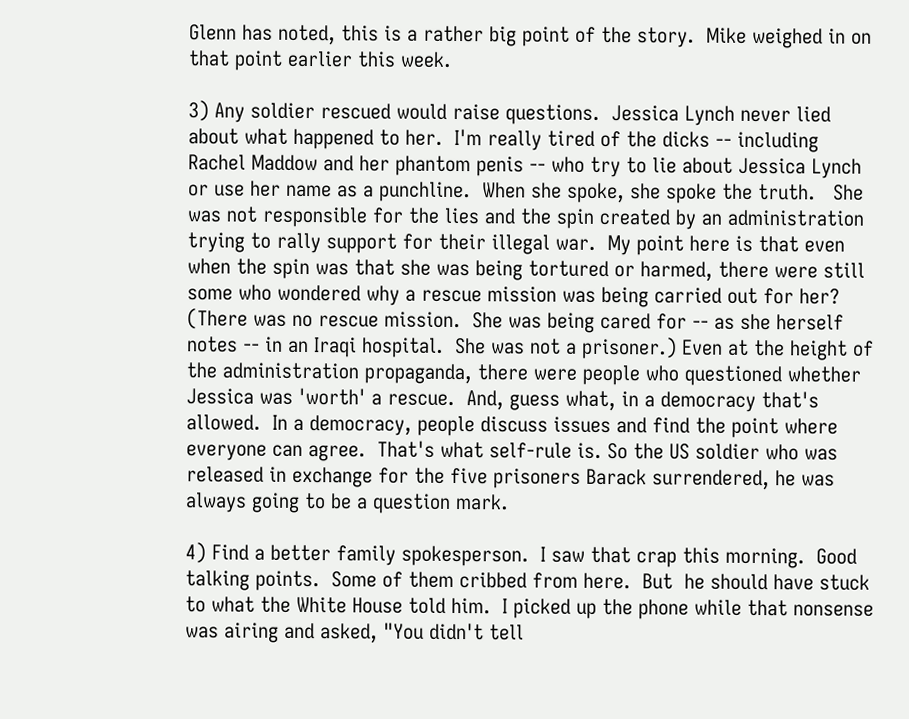Glenn has noted, this is a rather big point of the story.  Mike weighed in on that point earlier this week.

3) Any soldier rescued would raise questions.  Jessica Lynch never lied about what happened to her.  I'm really tired of the dicks -- including Rachel Maddow and her phantom penis -- who try to lie about Jessica Lynch or use her name as a punchline.  When she spoke, she spoke the truth.   She was not responsible for the lies and the spin created by an administration trying to rally support for their illegal war.  My point here is that even when the spin was that she was being tortured or harmed, there were still some who wondered why a rescue mission was being carried out for her?  (There was no rescue mission.  She was being cared for -- as she herself notes -- in an Iraqi hospital.  She was not a prisoner.) Even at the height of the administration propaganda, there were people who questioned whether Jessica was 'worth' a rescue.  And, guess what, in a democracy that's allowed.  In a democracy, people discuss issues and find the point where everyone can agree.  That's what self-rule is. So the US soldier who was released in exchange for the five prisoners Barack surrendered, he was always going to be a question mark.

4) Find a better family spokesperson.  I saw that crap this morning.  Good talking points.  Some of them cribbed from here.  But  he should have stuck to what the White House told him.  I picked up the phone while that nonsense was airing and asked, "You didn't tell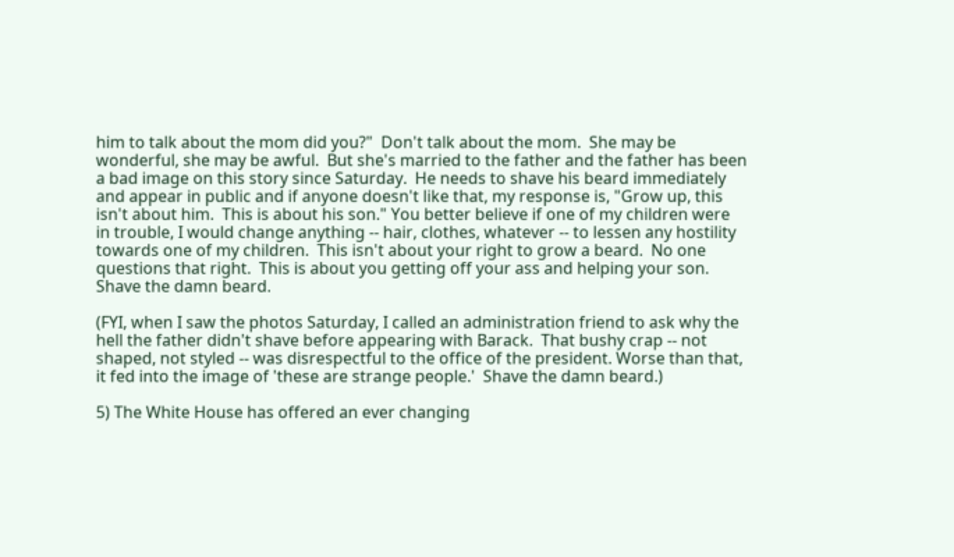him to talk about the mom did you?"  Don't talk about the mom.  She may be wonderful, she may be awful.  But she's married to the father and the father has been a bad image on this story since Saturday.  He needs to shave his beard immediately and appear in public and if anyone doesn't like that, my response is, "Grow up, this isn't about him.  This is about his son." You better believe if one of my children were in trouble, I would change anything -- hair, clothes, whatever -- to lessen any hostility towards one of my children.  This isn't about your right to grow a beard.  No one questions that right.  This is about you getting off your ass and helping your son.  Shave the damn beard.

(FYI, when I saw the photos Saturday, I called an administration friend to ask why the hell the father didn't shave before appearing with Barack.  That bushy crap -- not shaped, not styled -- was disrespectful to the office of the president. Worse than that, it fed into the image of 'these are strange people.'  Shave the damn beard.)

5) The White House has offered an ever changing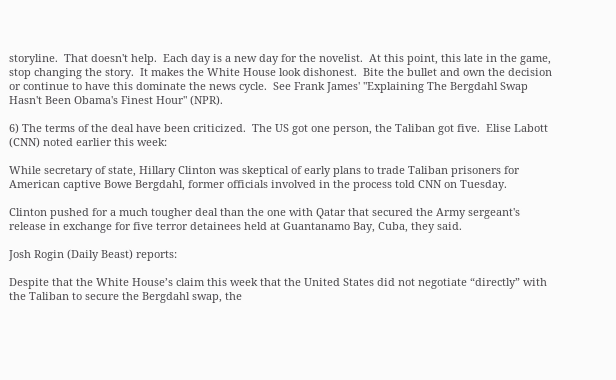storyline.  That doesn't help.  Each day is a new day for the novelist.  At this point, this late in the game, stop changing the story.  It makes the White House look dishonest.  Bite the bullet and own the decision or continue to have this dominate the news cycle.  See Frank James' "Explaining The Bergdahl Swap Hasn't Been Obama's Finest Hour" (NPR).

6) The terms of the deal have been criticized.  The US got one person, the Taliban got five.  Elise Labott (CNN) noted earlier this week:

While secretary of state, Hillary Clinton was skeptical of early plans to trade Taliban prisoners for American captive Bowe Bergdahl, former officials involved in the process told CNN on Tuesday.

Clinton pushed for a much tougher deal than the one with Qatar that secured the Army sergeant's release in exchange for five terror detainees held at Guantanamo Bay, Cuba, they said.

Josh Rogin (Daily Beast) reports:

Despite that the White House’s claim this week that the United States did not negotiate “directly” with the Taliban to secure the Bergdahl swap, the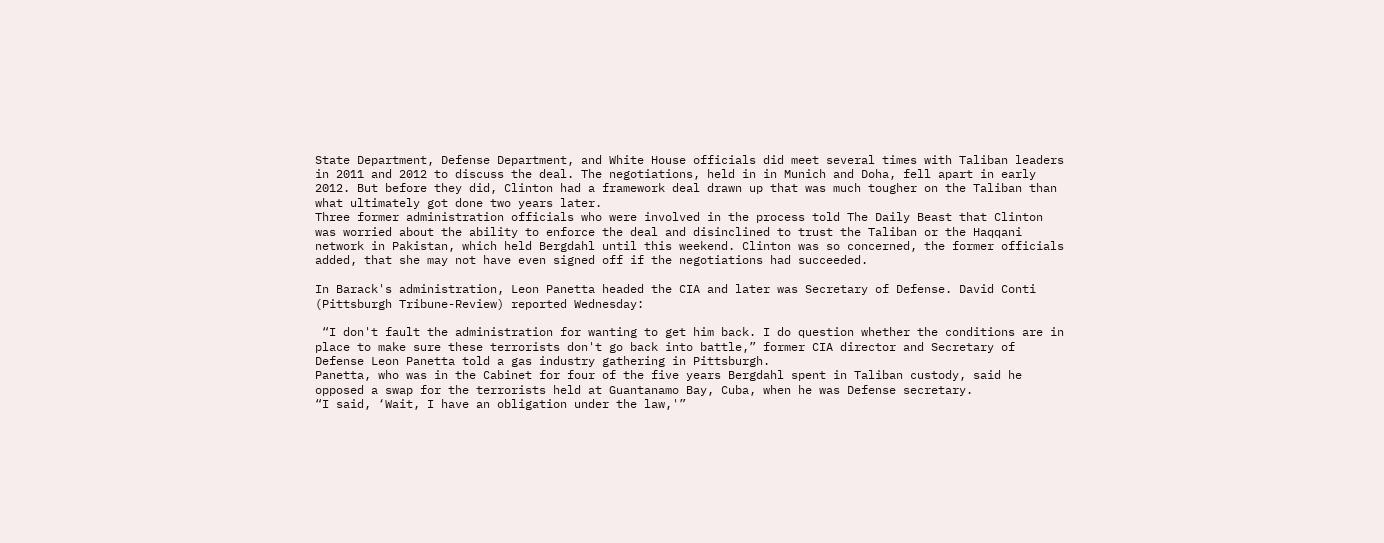State Department, Defense Department, and White House officials did meet several times with Taliban leaders in 2011 and 2012 to discuss the deal. The negotiations, held in in Munich and Doha, fell apart in early 2012. But before they did, Clinton had a framework deal drawn up that was much tougher on the Taliban than what ultimately got done two years later.
Three former administration officials who were involved in the process told The Daily Beast that Clinton was worried about the ability to enforce the deal and disinclined to trust the Taliban or the Haqqani network in Pakistan, which held Bergdahl until this weekend. Clinton was so concerned, the former officials added, that she may not have even signed off if the negotiations had succeeded.

In Barack's administration, Leon Panetta headed the CIA and later was Secretary of Defense. David Conti (Pittsburgh Tribune-Review) reported Wednesday:

 “I don't fault the administration for wanting to get him back. I do question whether the conditions are in place to make sure these terrorists don't go back into battle,” former CIA director and Secretary of Defense Leon Panetta told a gas industry gathering in Pittsburgh.
Panetta, who was in the Cabinet for four of the five years Bergdahl spent in Taliban custody, said he opposed a swap for the terrorists held at Guantanamo Bay, Cuba, when he was Defense secretary.
“I said, ‘Wait, I have an obligation under the law,'”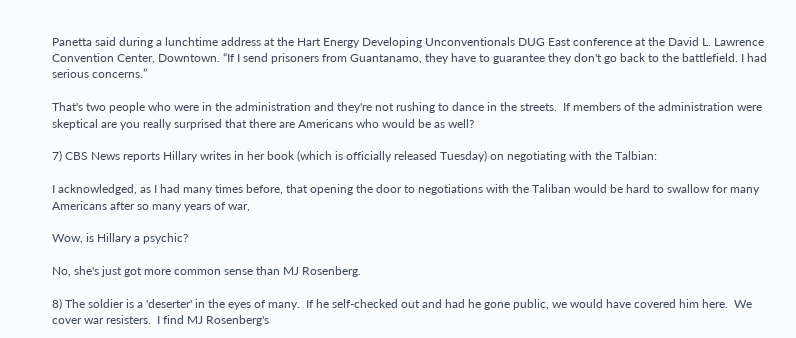Panetta said during a lunchtime address at the Hart Energy Developing Unconventionals DUG East conference at the David L. Lawrence Convention Center, Downtown. “If I send prisoners from Guantanamo, they have to guarantee they don't go back to the battlefield. I had serious concerns.”

That's two people who were in the administration and they're not rushing to dance in the streets.  If members of the administration were skeptical are you really surprised that there are Americans who would be as well?

7) CBS News reports Hillary writes in her book (which is officially released Tuesday) on negotiating with the Talbian:

I acknowledged, as I had many times before, that opening the door to negotiations with the Taliban would be hard to swallow for many Americans after so many years of war,

Wow, is Hillary a psychic?

No, she's just got more common sense than MJ Rosenberg.

8) The soldier is a 'deserter' in the eyes of many.  If he self-checked out and had he gone public, we would have covered him here.  We cover war resisters.  I find MJ Rosenberg's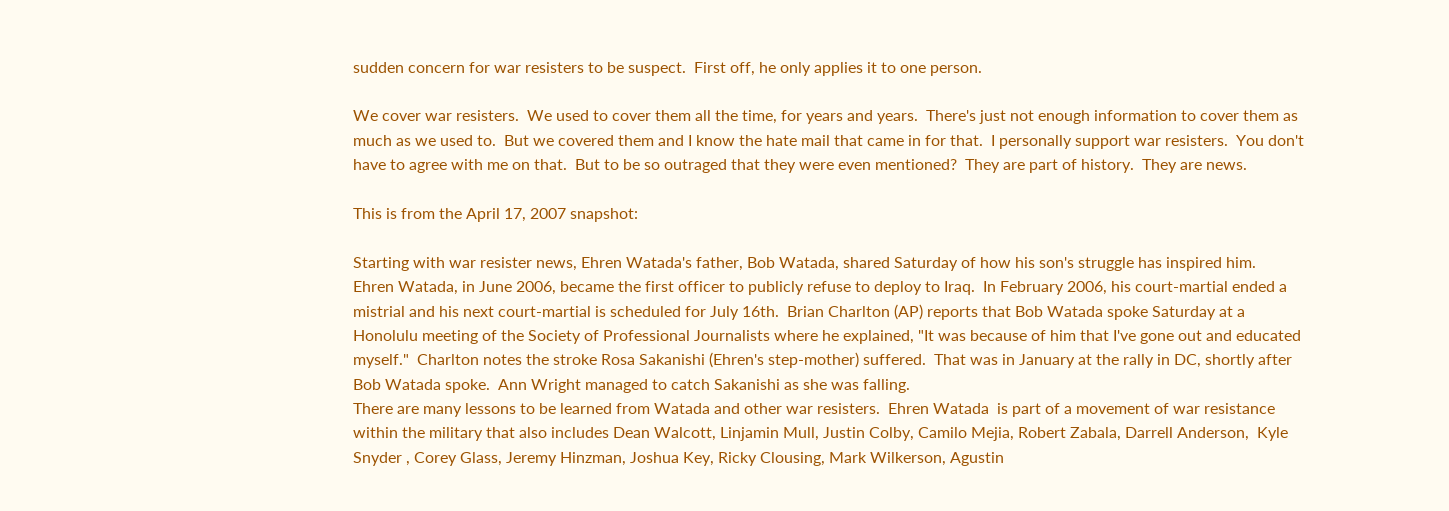sudden concern for war resisters to be suspect.  First off, he only applies it to one person.

We cover war resisters.  We used to cover them all the time, for years and years.  There's just not enough information to cover them as much as we used to.  But we covered them and I know the hate mail that came in for that.  I personally support war resisters.  You don't have to agree with me on that.  But to be so outraged that they were even mentioned?  They are part of history.  They are news.

This is from the April 17, 2007 snapshot:

Starting with war resister news, Ehren Watada's father, Bob Watada, shared Saturday of how his son's struggle has inspired him.  Ehren Watada, in June 2006, became the first officer to publicly refuse to deploy to Iraq.  In February 2006, his court-martial ended a mistrial and his next court-martial is scheduled for July 16th.  Brian Charlton (AP) reports that Bob Watada spoke Saturday at a Honolulu meeting of the Society of Professional Journalists where he explained, "It was because of him that I've gone out and educated myself."  Charlton notes the stroke Rosa Sakanishi (Ehren's step-mother) suffered.  That was in January at the rally in DC, shortly after Bob Watada spoke.  Ann Wright managed to catch Sakanishi as she was falling.
There are many lessons to be learned from Watada and other war resisters.  Ehren Watada  is part of a movement of war resistance within the military that also includes Dean Walcott, Linjamin Mull, Justin Colby, Camilo Mejia, Robert Zabala, Darrell Anderson,  Kyle Snyder , Corey Glass, Jeremy Hinzman, Joshua Key, Ricky Clousing, Mark Wilkerson, Agustin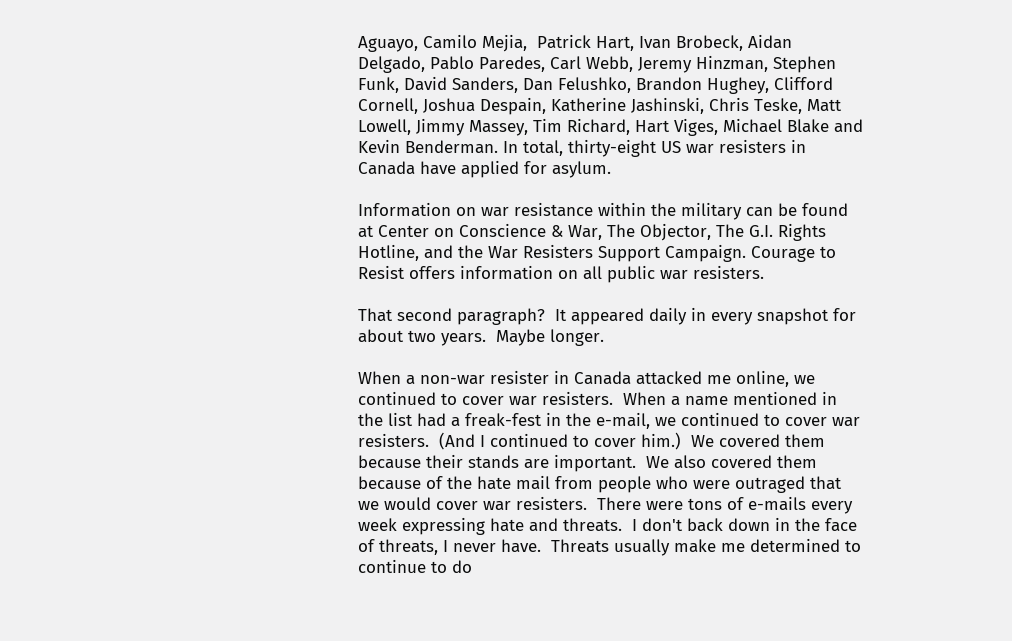Aguayo, Camilo Mejia,  Patrick Hart, Ivan Brobeck, Aidan Delgado, Pablo Paredes, Carl Webb, Jeremy Hinzman, Stephen Funk, David Sanders, Dan Felushko, Brandon Hughey, Clifford Cornell, Joshua Despain, Katherine Jashinski, Chris Teske, Matt Lowell, Jimmy Massey, Tim Richard, Hart Viges, Michael Blake and Kevin Benderman. In total, thirty-eight US war resisters in Canada have applied for asylum.

Information on war resistance within the military can be found at Center on Conscience & War, The Objector, The G.I. Rights Hotline, and the War Resisters Support Campaign. Courage to Resist offers information on all public war resisters.

That second paragraph?  It appeared daily in every snapshot for about two years.  Maybe longer.

When a non-war resister in Canada attacked me online, we continued to cover war resisters.  When a name mentioned in the list had a freak-fest in the e-mail, we continued to cover war resisters.  (And I continued to cover him.)  We covered them because their stands are important.  We also covered them because of the hate mail from people who were outraged that we would cover war resisters.  There were tons of e-mails every week expressing hate and threats.  I don't back down in the face of threats, I never have.  Threats usually make me determined to continue to do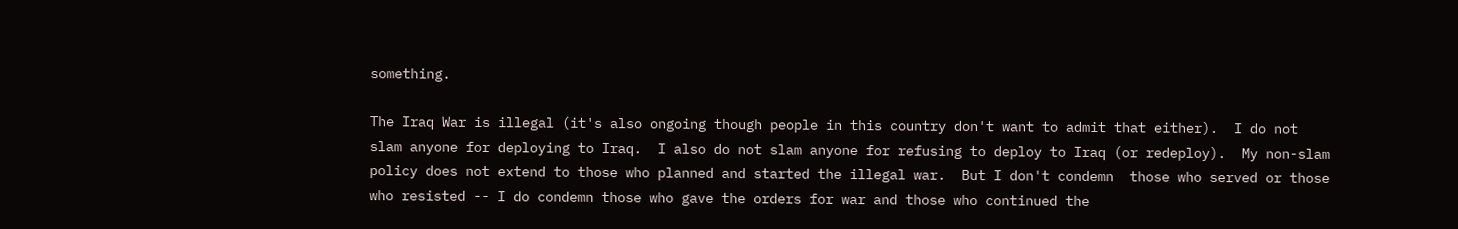something.

The Iraq War is illegal (it's also ongoing though people in this country don't want to admit that either).  I do not slam anyone for deploying to Iraq.  I also do not slam anyone for refusing to deploy to Iraq (or redeploy).  My non-slam policy does not extend to those who planned and started the illegal war.  But I don't condemn  those who served or those who resisted -- I do condemn those who gave the orders for war and those who continued the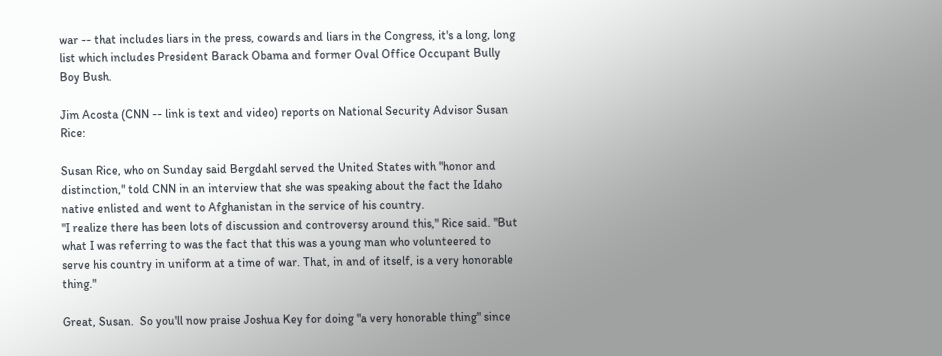war -- that includes liars in the press, cowards and liars in the Congress, it's a long, long list which includes President Barack Obama and former Oval Office Occupant Bully Boy Bush.

Jim Acosta (CNN -- link is text and video) reports on National Security Advisor Susan Rice:

Susan Rice, who on Sunday said Bergdahl served the United States with "honor and distinction," told CNN in an interview that she was speaking about the fact the Idaho native enlisted and went to Afghanistan in the service of his country.
"I realize there has been lots of discussion and controversy around this," Rice said. "But what I was referring to was the fact that this was a young man who volunteered to serve his country in uniform at a time of war. That, in and of itself, is a very honorable thing."

Great, Susan.  So you'll now praise Joshua Key for doing "a very honorable thing" since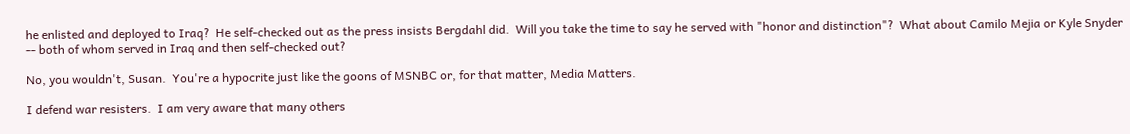he enlisted and deployed to Iraq?  He self-checked out as the press insists Bergdahl did.  Will you take the time to say he served with "honor and distinction"?  What about Camilo Mejia or Kyle Snyder -- both of whom served in Iraq and then self-checked out?

No, you wouldn't, Susan.  You're a hypocrite just like the goons of MSNBC or, for that matter, Media Matters.

I defend war resisters.  I am very aware that many others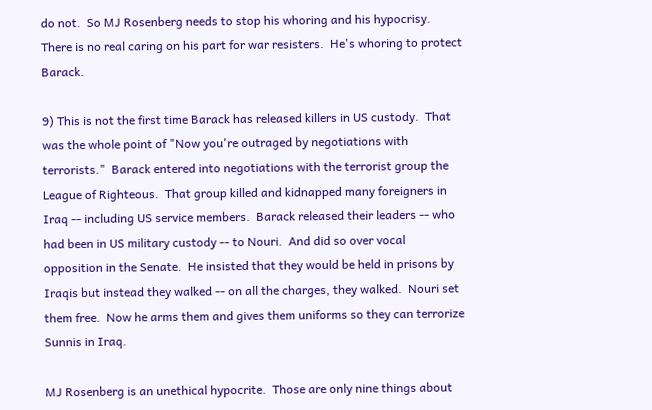do not.  So MJ Rosenberg needs to stop his whoring and his hypocrisy.  There is no real caring on his part for war resisters.  He's whoring to protect Barack.

9) This is not the first time Barack has released killers in US custody.  That was the whole point of "Now you're outraged by negotiations with terrorists."  Barack entered into negotiations with the terrorist group the League of Righteous.  That group killed and kidnapped many foreigners in Iraq -- including US service members.  Barack released their leaders -- who had been in US military custody -- to Nouri.  And did so over vocal opposition in the Senate.  He insisted that they would be held in prisons by Iraqis but instead they walked -- on all the charges, they walked.  Nouri set them free.  Now he arms them and gives them uniforms so they can terrorize Sunnis in Iraq.

MJ Rosenberg is an unethical hypocrite.  Those are only nine things about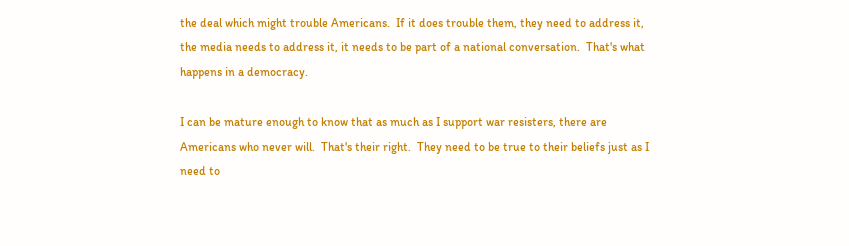the deal which might trouble Americans.  If it does trouble them, they need to address it, the media needs to address it, it needs to be part of a national conversation.  That's what happens in a democracy.

I can be mature enough to know that as much as I support war resisters, there are Americans who never will.  That's their right.  They need to be true to their beliefs just as I need to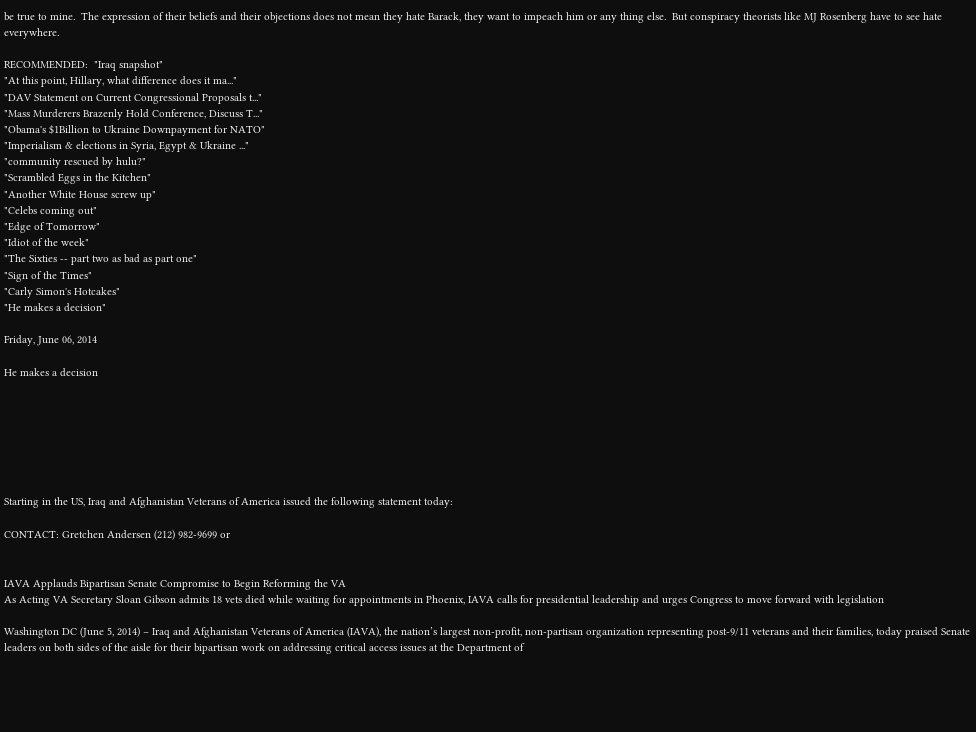be true to mine.  The expression of their beliefs and their objections does not mean they hate Barack, they want to impeach him or any thing else.  But conspiracy theorists like MJ Rosenberg have to see hate everywhere.

RECOMMENDED:  "Iraq snapshot"
"At this point, Hillary, what difference does it ma..."
"DAV Statement on Current Congressional Proposals t..."
"Mass Murderers Brazenly Hold Conference, Discuss T..."
"Obama's $1Billion to Ukraine Downpayment for NATO"
"Imperialism & elections in Syria, Egypt & Ukraine ..."
"community rescued by hulu?"
"Scrambled Eggs in the Kitchen"
"Another White House screw up"
"Celebs coming out"
"Edge of Tomorrow"
"Idiot of the week"
"The Sixties -- part two as bad as part one"
"Sign of the Times"
"Carly Simon's Hotcakes"
"He makes a decision"

Friday, June 06, 2014

He makes a decision







Starting in the US, Iraq and Afghanistan Veterans of America issued the following statement today:

CONTACT: Gretchen Andersen (212) 982-9699 or


IAVA Applauds Bipartisan Senate Compromise to Begin Reforming the VA
As Acting VA Secretary Sloan Gibson admits 18 vets died while waiting for appointments in Phoenix, IAVA calls for presidential leadership and urges Congress to move forward with legislation

Washington DC (June 5, 2014) – Iraq and Afghanistan Veterans of America (IAVA), the nation’s largest non-profit, non-partisan organization representing post-9/11 veterans and their families, today praised Senate leaders on both sides of the aisle for their bipartisan work on addressing critical access issues at the Department of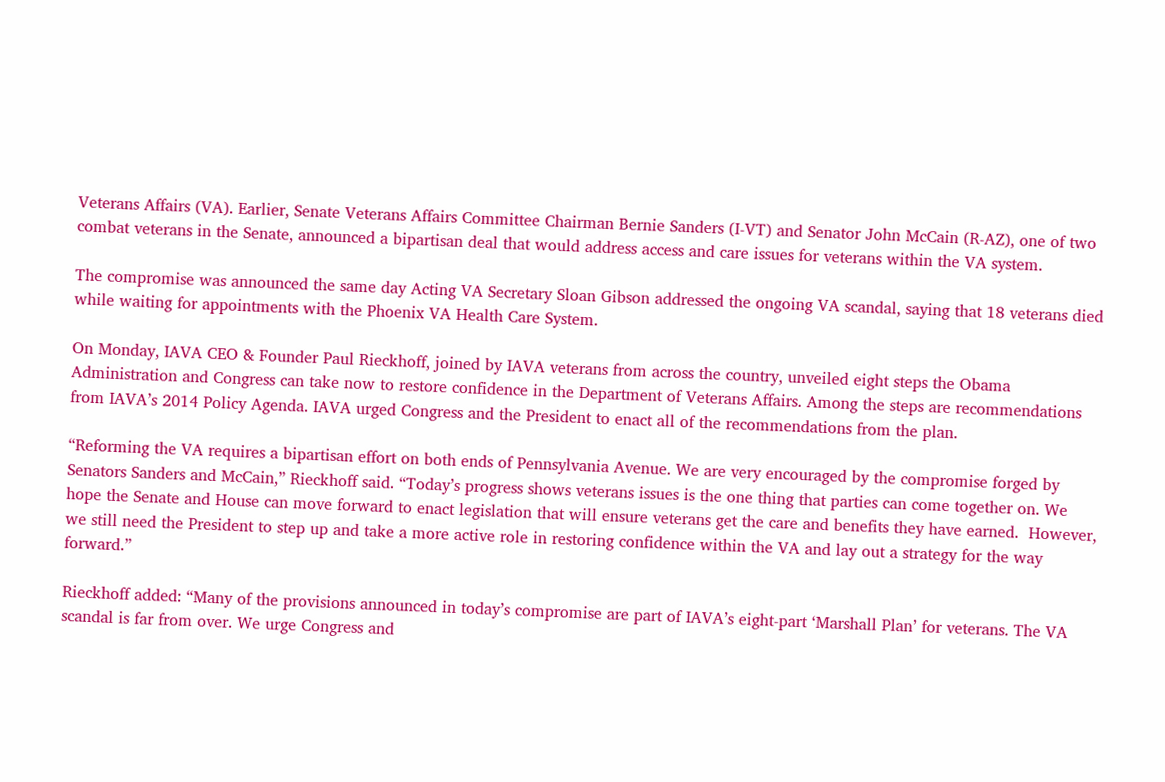Veterans Affairs (VA). Earlier, Senate Veterans Affairs Committee Chairman Bernie Sanders (I-VT) and Senator John McCain (R-AZ), one of two combat veterans in the Senate, announced a bipartisan deal that would address access and care issues for veterans within the VA system.

The compromise was announced the same day Acting VA Secretary Sloan Gibson addressed the ongoing VA scandal, saying that 18 veterans died while waiting for appointments with the Phoenix VA Health Care System.

On Monday, IAVA CEO & Founder Paul Rieckhoff, joined by IAVA veterans from across the country, unveiled eight steps the Obama Administration and Congress can take now to restore confidence in the Department of Veterans Affairs. Among the steps are recommendations from IAVA’s 2014 Policy Agenda. IAVA urged Congress and the President to enact all of the recommendations from the plan.

“Reforming the VA requires a bipartisan effort on both ends of Pennsylvania Avenue. We are very encouraged by the compromise forged by Senators Sanders and McCain,” Rieckhoff said. “Today’s progress shows veterans issues is the one thing that parties can come together on. We hope the Senate and House can move forward to enact legislation that will ensure veterans get the care and benefits they have earned.  However, we still need the President to step up and take a more active role in restoring confidence within the VA and lay out a strategy for the way forward.”

Rieckhoff added: “Many of the provisions announced in today’s compromise are part of IAVA’s eight-part ‘Marshall Plan’ for veterans. The VA scandal is far from over. We urge Congress and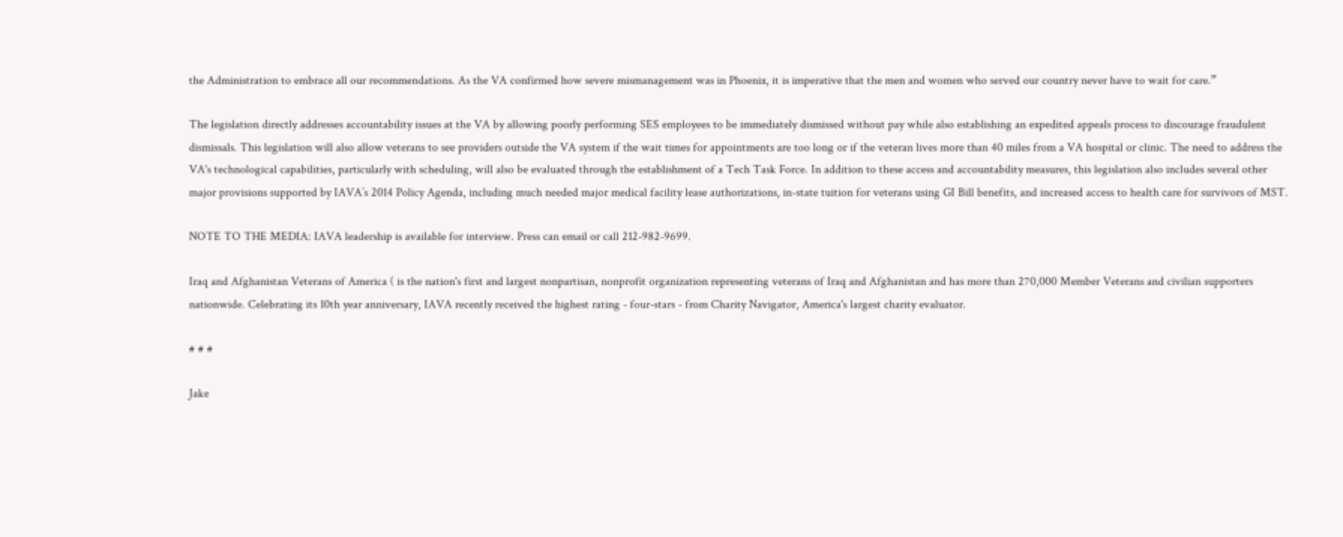the Administration to embrace all our recommendations. As the VA confirmed how severe mismanagement was in Phoenix, it is imperative that the men and women who served our country never have to wait for care.”

The legislation directly addresses accountability issues at the VA by allowing poorly performing SES employees to be immediately dismissed without pay while also establishing an expedited appeals process to discourage fraudulent dismissals. This legislation will also allow veterans to see providers outside the VA system if the wait times for appointments are too long or if the veteran lives more than 40 miles from a VA hospital or clinic. The need to address the VA's technological capabilities, particularly with scheduling, will also be evaluated through the establishment of a Tech Task Force. In addition to these access and accountability measures, this legislation also includes several other major provisions supported by IAVA’s 2014 Policy Agenda, including much needed major medical facility lease authorizations, in-state tuition for veterans using GI Bill benefits, and increased access to health care for survivors of MST.

NOTE TO THE MEDIA: IAVA leadership is available for interview. Press can email or call 212-982-9699.

Iraq and Afghanistan Veterans of America ( is the nation's first and largest nonpartisan, nonprofit organization representing veterans of Iraq and Afghanistan and has more than 270,000 Member Veterans and civilian supporters nationwide. Celebrating its 10th year anniversary, IAVA recently received the highest rating - four-stars - from Charity Navigator, America's largest charity evaluator.

# # #

Jake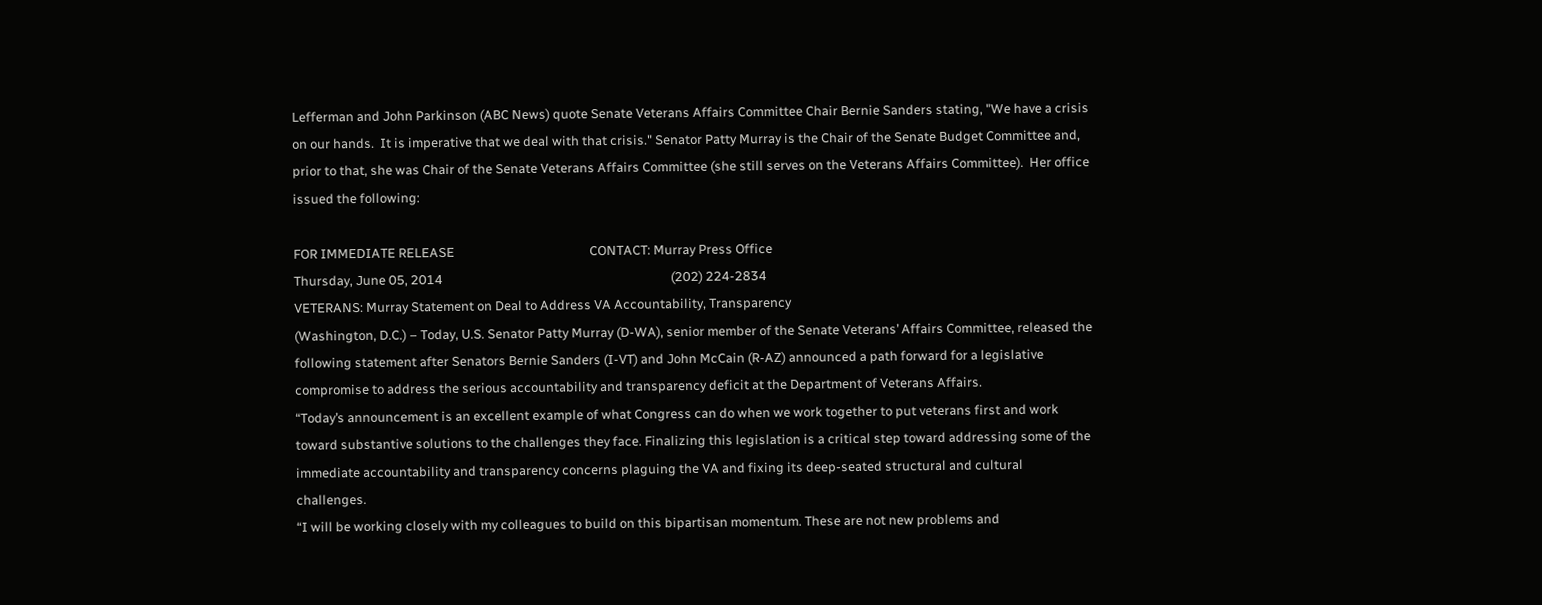Lefferman and John Parkinson (ABC News) quote Senate Veterans Affairs Committee Chair Bernie Sanders stating, "We have a crisis on our hands.  It is imperative that we deal with that crisis." Senator Patty Murray is the Chair of the Senate Budget Committee and, prior to that, she was Chair of the Senate Veterans Affairs Committee (she still serves on the Veterans Affairs Committee).  Her office issued the following:

FOR IMMEDIATE RELEASE                                             CONTACT: Murray Press Office
Thursday, June 05, 2014                                                                            (202) 224-2834
VETERANS: Murray Statement on Deal to Address VA Accountability, Transparency
(Washington, D.C.) – Today, U.S. Senator Patty Murray (D-WA), senior member of the Senate Veterans’ Affairs Committee, released the following statement after Senators Bernie Sanders (I-VT) and John McCain (R-AZ) announced a path forward for a legislative compromise to address the serious accountability and transparency deficit at the Department of Veterans Affairs.
“Today’s announcement is an excellent example of what Congress can do when we work together to put veterans first and work toward substantive solutions to the challenges they face. Finalizing this legislation is a critical step toward addressing some of the immediate accountability and transparency concerns plaguing the VA and fixing its deep-seated structural and cultural challenges.
“I will be working closely with my colleagues to build on this bipartisan momentum. These are not new problems and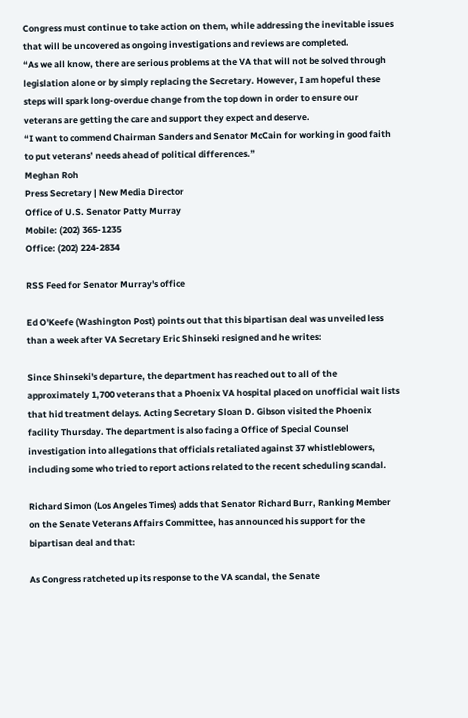Congress must continue to take action on them, while addressing the inevitable issues that will be uncovered as ongoing investigations and reviews are completed.
“As we all know, there are serious problems at the VA that will not be solved through legislation alone or by simply replacing the Secretary. However, I am hopeful these steps will spark long-overdue change from the top down in order to ensure our veterans are getting the care and support they expect and deserve.
“I want to commend Chairman Sanders and Senator McCain for working in good faith to put veterans’ needs ahead of political differences.”
Meghan Roh
Press Secretary | New Media Director
Office of U.S. Senator Patty Murray
Mobile: (202) 365-1235
Office: (202) 224-2834

RSS Feed for Senator Murray's office

Ed O'Keefe (Washington Post) points out that this bipartisan deal was unveiled less than a week after VA Secretary Eric Shinseki resigned and he writes:

Since Shinseki's departure, the department has reached out to all of the approximately 1,700 veterans that a Phoenix VA hospital placed on unofficial wait lists that hid treatment delays. Acting Secretary Sloan D. Gibson visited the Phoenix facility Thursday. The department is also facing a Office of Special Counsel investigation into allegations that officials retaliated against 37 whistleblowers, including some who tried to report actions related to the recent scheduling scandal.

Richard Simon (Los Angeles Times) adds that Senator Richard Burr, Ranking Member on the Senate Veterans Affairs Committee, has announced his support for the bipartisan deal and that:

As Congress ratcheted up its response to the VA scandal, the Senate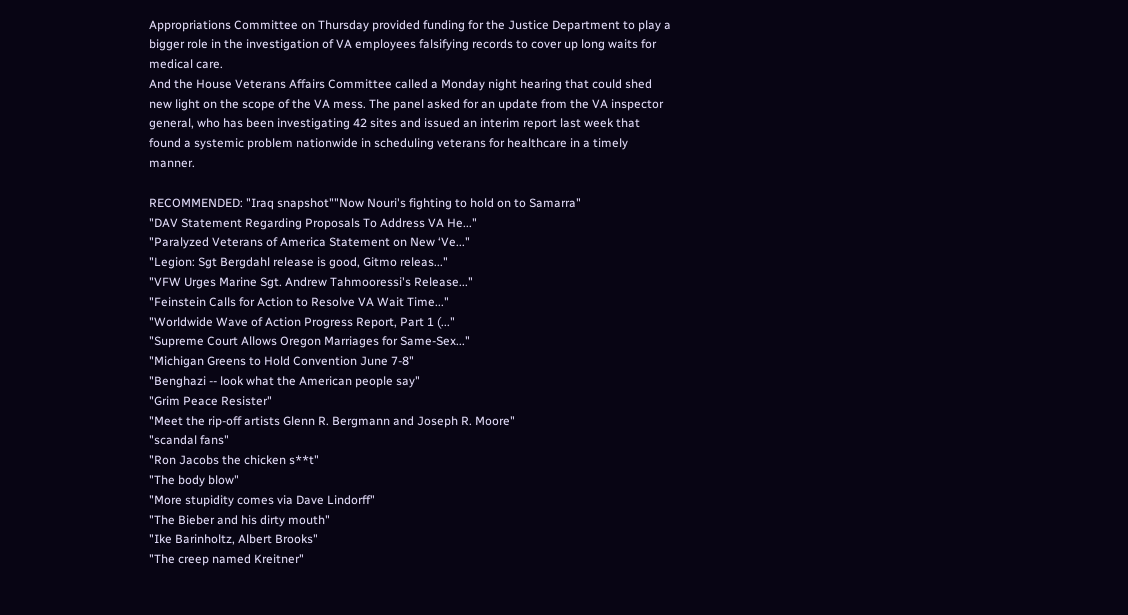Appropriations Committee on Thursday provided funding for the Justice Department to play a bigger role in the investigation of VA employees falsifying records to cover up long waits for medical care.
And the House Veterans Affairs Committee called a Monday night hearing that could shed new light on the scope of the VA mess. The panel asked for an update from the VA inspector general, who has been investigating 42 sites and issued an interim report last week that found a systemic problem nationwide in scheduling veterans for healthcare in a timely manner.

RECOMMENDED: "Iraq snapshot""Now Nouri's fighting to hold on to Samarra"
"DAV Statement Regarding Proposals To Address VA He..."
"Paralyzed Veterans of America Statement on New ‘Ve..."
"Legion: Sgt Bergdahl release is good, Gitmo releas..."
"VFW Urges Marine Sgt. Andrew Tahmooressi's Release..."
"Feinstein Calls for Action to Resolve VA Wait Time..."
"Worldwide Wave of Action Progress Report, Part 1 (..."
"Supreme Court Allows Oregon Marriages for Same-Sex..."
"Michigan Greens to Hold Convention June 7-8"
"Benghazi -- look what the American people say"
"Grim Peace Resister"
"Meet the rip-off artists Glenn R. Bergmann and Joseph R. Moore"
"scandal fans"
"Ron Jacobs the chicken s**t"
"The body blow"
"More stupidity comes via Dave Lindorff"
"The Bieber and his dirty mouth"
"Ike Barinholtz, Albert Brooks"
"The creep named Kreitner"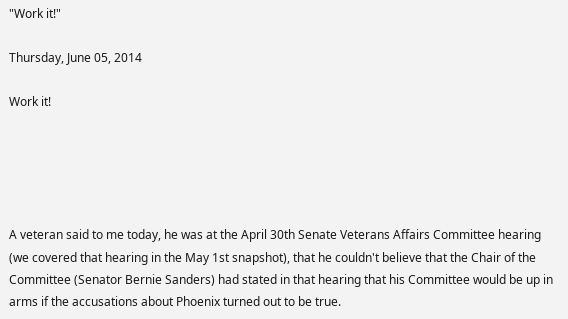"Work it!"

Thursday, June 05, 2014

Work it!





A veteran said to me today, he was at the April 30th Senate Veterans Affairs Committee hearing (we covered that hearing in the May 1st snapshot), that he couldn't believe that the Chair of the Committee (Senator Bernie Sanders) had stated in that hearing that his Committee would be up in arms if the accusations about Phoenix turned out to be true.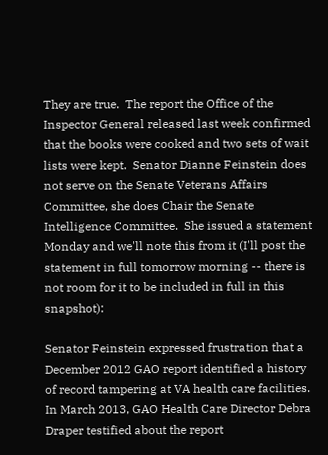They are true.  The report the Office of the Inspector General released last week confirmed that the books were cooked and two sets of wait lists were kept.  Senator Dianne Feinstein does not serve on the Senate Veterans Affairs Committee, she does Chair the Senate Intelligence Committee.  She issued a statement Monday and we'll note this from it (I'll post the statement in full tomorrow morning -- there is not room for it to be included in full in this snapshot):

Senator Feinstein expressed frustration that a December 2012 GAO report identified a history of record tampering at VA health care facilities. In March 2013, GAO Health Care Director Debra Draper testified about the report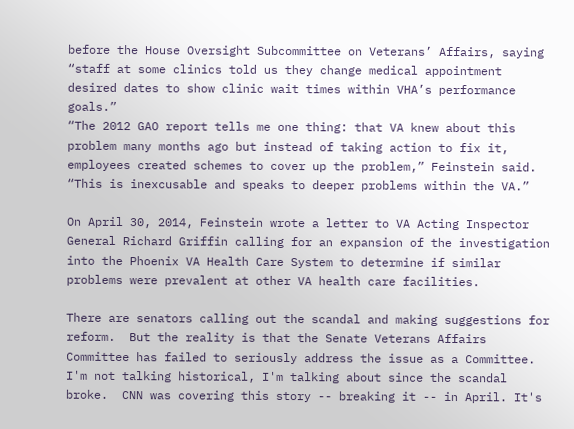before the House Oversight Subcommittee on Veterans’ Affairs, saying “staff at some clinics told us they change medical appointment desired dates to show clinic wait times within VHA’s performance goals.”
“The 2012 GAO report tells me one thing: that VA knew about this problem many months ago but instead of taking action to fix it, employees created schemes to cover up the problem,” Feinstein said. “This is inexcusable and speaks to deeper problems within the VA.”

On April 30, 2014, Feinstein wrote a letter to VA Acting Inspector General Richard Griffin calling for an expansion of the investigation into the Phoenix VA Health Care System to determine if similar problems were prevalent at other VA health care facilities.

There are senators calling out the scandal and making suggestions for reform.  But the reality is that the Senate Veterans Affairs Committee has failed to seriously address the issue as a Committee.  I'm not talking historical, I'm talking about since the scandal broke.  CNN was covering this story -- breaking it -- in April. It's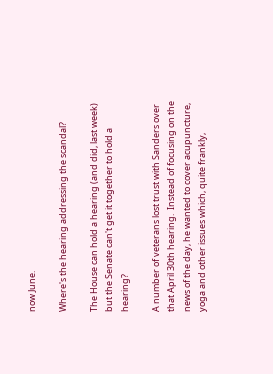now June.

Where's the hearing addressing the scandal?

The House can hold a hearing (and did, last week) but the Senate can't get it together to hold a hearing?

A number of veterans lost trust with Sanders over that April 30th hearing.  Instead of focusing on the news of the day, he wanted to cover acupuncture, yoga and other issues which, quite frankly,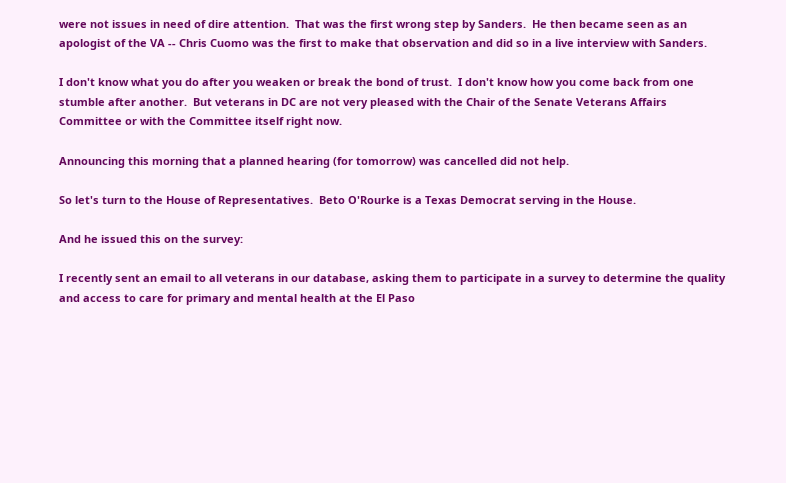were not issues in need of dire attention.  That was the first wrong step by Sanders.  He then became seen as an apologist of the VA -- Chris Cuomo was the first to make that observation and did so in a live interview with Sanders.

I don't know what you do after you weaken or break the bond of trust.  I don't know how you come back from one stumble after another.  But veterans in DC are not very pleased with the Chair of the Senate Veterans Affairs Committee or with the Committee itself right now.

Announcing this morning that a planned hearing (for tomorrow) was cancelled did not help.

So let's turn to the House of Representatives.  Beto O'Rourke is a Texas Democrat serving in the House.

And he issued this on the survey:

I recently sent an email to all veterans in our database, asking them to participate in a survey to determine the quality and access to care for primary and mental health at the El Paso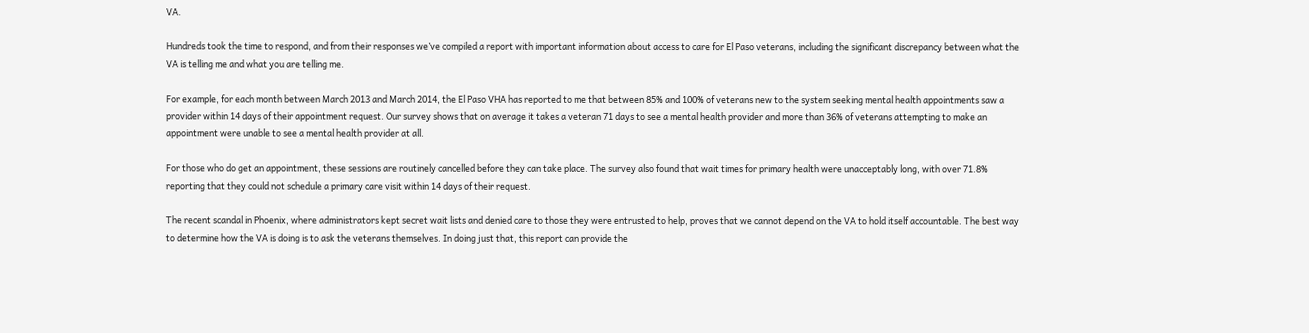VA.

Hundreds took the time to respond, and from their responses we’ve compiled a report with important information about access to care for El Paso veterans, including the significant discrepancy between what the VA is telling me and what you are telling me.

For example, for each month between March 2013 and March 2014, the El Paso VHA has reported to me that between 85% and 100% of veterans new to the system seeking mental health appointments saw a provider within 14 days of their appointment request. Our survey shows that on average it takes a veteran 71 days to see a mental health provider and more than 36% of veterans attempting to make an appointment were unable to see a mental health provider at all.

For those who do get an appointment, these sessions are routinely cancelled before they can take place. The survey also found that wait times for primary health were unacceptably long, with over 71.8% reporting that they could not schedule a primary care visit within 14 days of their request.

The recent scandal in Phoenix, where administrators kept secret wait lists and denied care to those they were entrusted to help, proves that we cannot depend on the VA to hold itself accountable. The best way to determine how the VA is doing is to ask the veterans themselves. In doing just that, this report can provide the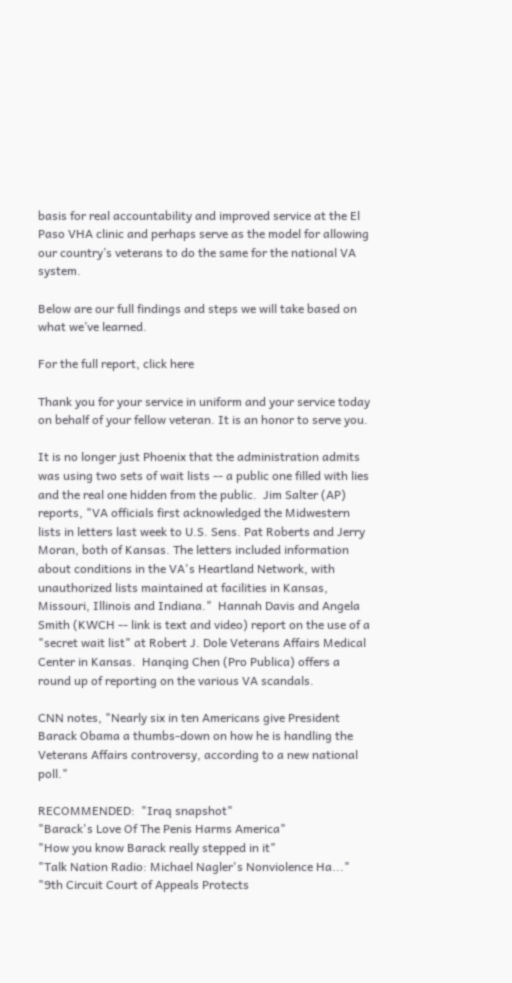basis for real accountability and improved service at the El Paso VHA clinic and perhaps serve as the model for allowing our country’s veterans to do the same for the national VA system.

Below are our full findings and steps we will take based on what we’ve learned.

For the full report, click here

Thank you for your service in uniform and your service today on behalf of your fellow veteran. It is an honor to serve you.

It is no longer just Phoenix that the administration admits was using two sets of wait lists -- a public one filled with lies and the real one hidden from the public.  Jim Salter (AP) reports, "VA officials first acknowledged the Midwestern lists in letters last week to U.S. Sens. Pat Roberts and Jerry Moran, both of Kansas. The letters included information about conditions in the VA's Heartland Network, with unauthorized lists maintained at facilities in Kansas, Missouri, Illinois and Indiana."  Hannah Davis and Angela Smith (KWCH -- link is text and video) report on the use of a "secret wait list" at Robert J. Dole Veterans Affairs Medical Center in Kansas.  Hanqing Chen (Pro Publica) offers a round up of reporting on the various VA scandals.

CNN notes, "Nearly six in ten Americans give President Barack Obama a thumbs-down on how he is handling the Veterans Affairs controversy, according to a new national poll."

RECOMMENDED:  "Iraq snapshot"
"Barack's Love Of The Penis Harms America"
"How you know Barack really stepped in it"
"Talk Nation Radio: Michael Nagler's Nonviolence Ha..."
"9th Circuit Court of Appeals Protects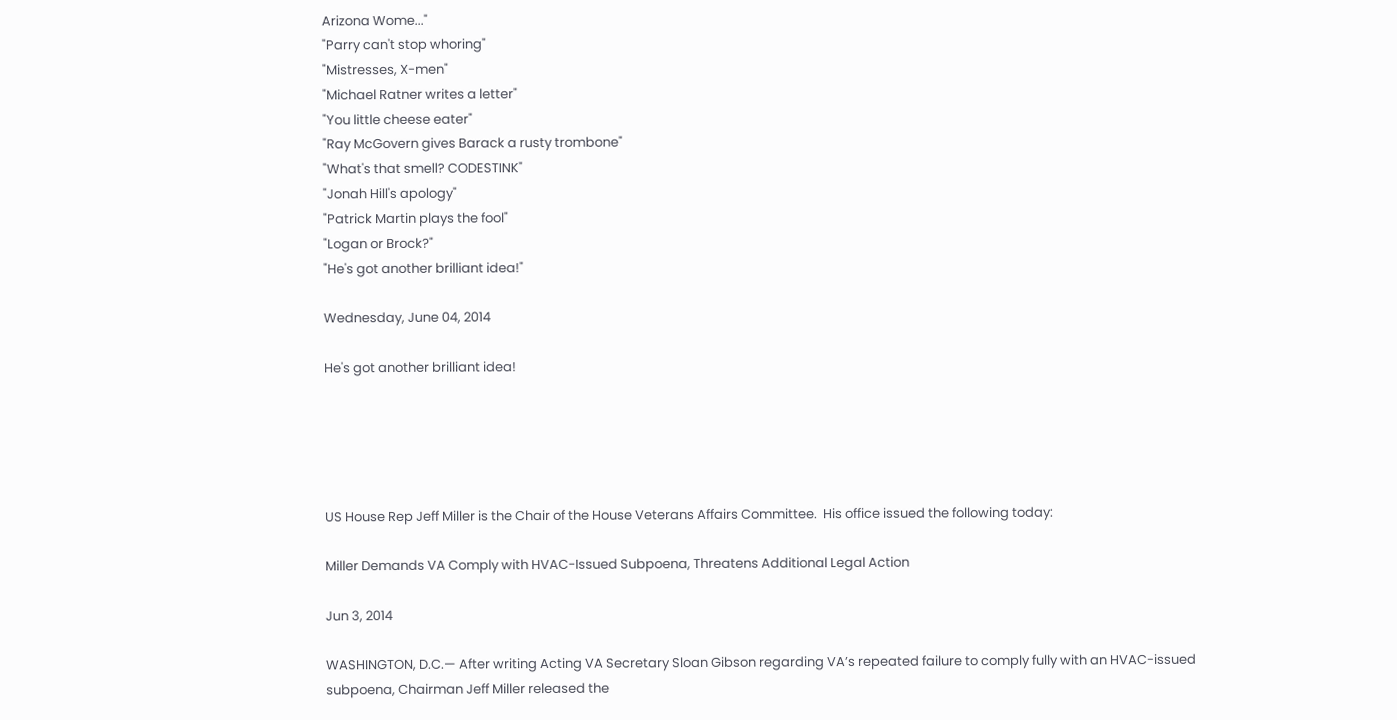Arizona Wome..."
"Parry can't stop whoring"
"Mistresses, X-men"
"Michael Ratner writes a letter"
"You little cheese eater"
"Ray McGovern gives Barack a rusty trombone"
"What's that smell? CODESTINK"
"Jonah Hill's apology"
"Patrick Martin plays the fool"
"Logan or Brock?"
"He's got another brilliant idea!"

Wednesday, June 04, 2014

He's got another brilliant idea!





US House Rep Jeff Miller is the Chair of the House Veterans Affairs Committee.  His office issued the following today:

Miller Demands VA Comply with HVAC-Issued Subpoena, Threatens Additional Legal Action

Jun 3, 2014

WASHINGTON, D.C.— After writing Acting VA Secretary Sloan Gibson regarding VA’s repeated failure to comply fully with an HVAC-issued subpoena, Chairman Jeff Miller released the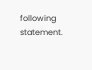following statement.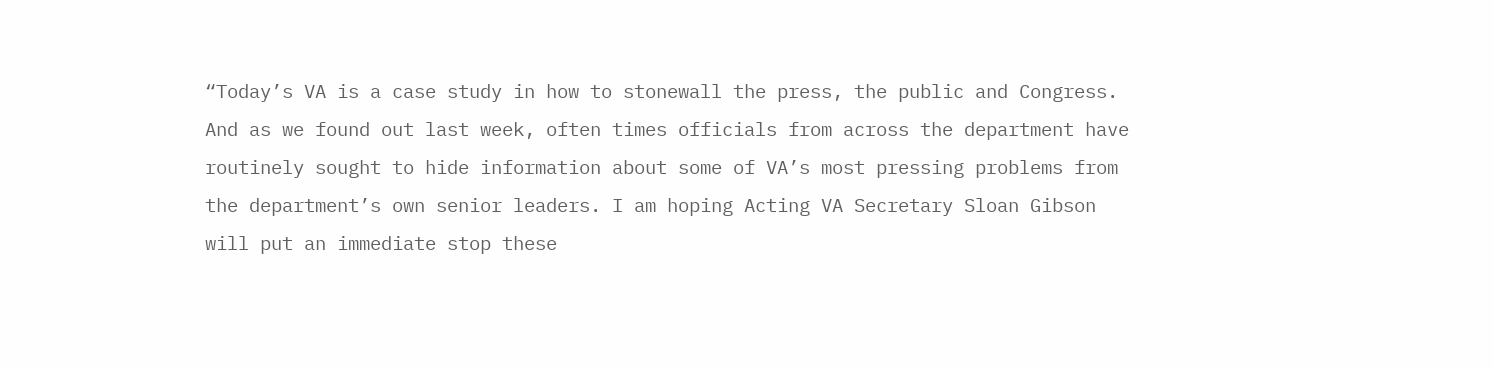“Today’s VA is a case study in how to stonewall the press, the public and Congress. And as we found out last week, often times officials from across the department have routinely sought to hide information about some of VA’s most pressing problems from the department’s own senior leaders. I am hoping Acting VA Secretary Sloan Gibson will put an immediate stop these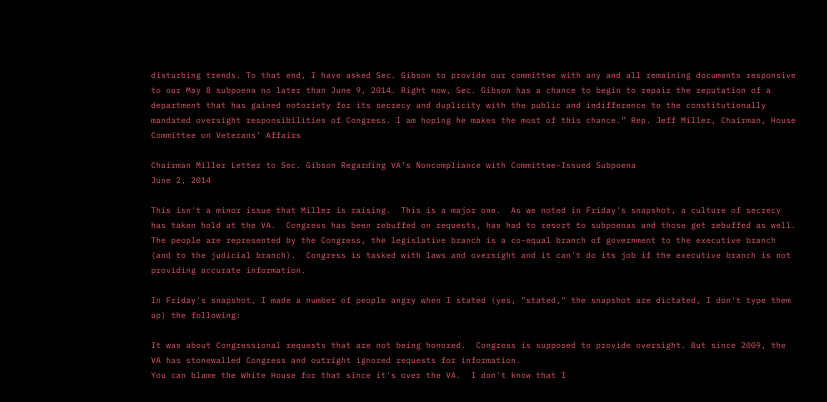disturbing trends. To that end, I have asked Sec. Gibson to provide our committee with any and all remaining documents responsive to our May 8 subpoena no later than June 9, 2014. Right now, Sec. Gibson has a chance to begin to repair the reputation of a department that has gained notoriety for its secrecy and duplicity with the public and indifference to the constitutionally mandated oversight responsibilities of Congress. I am hoping he makes the most of this chance.” Rep. Jeff Miller, Chairman, House Committee on Veterans’ Affairs

Chairman Miller Letter to Sec. Gibson Regarding VA’s Noncompliance with Committee-Issued Subpoena
June 2, 2014

This isn't a minor issue that Miller is raising.  This is a major one.  As we noted in Friday's snapshot, a culture of secrecy has taken hold at the VA.  Congress has been rebuffed on requests, has had to resort to subpoenas and those get rebuffed as well.  The people are represented by the Congress, the legislative branch is a co-equal branch of government to the executive branch (and to the judicial branch).  Congress is tasked with laws and oversight and it can't do its job if the executive branch is not providing accurate information.

In Friday's snapshot, I made a number of people angry when I stated (yes, "stated," the snapshot are dictated, I don't type them up) the following:

It was about Congressional requests that are not being honored.  Congress is supposed to provide oversight. But since 2009, the VA has stonewalled Congress and outright ignored requests for information.
You can blame the White House for that since it's over the VA.  I don't know that I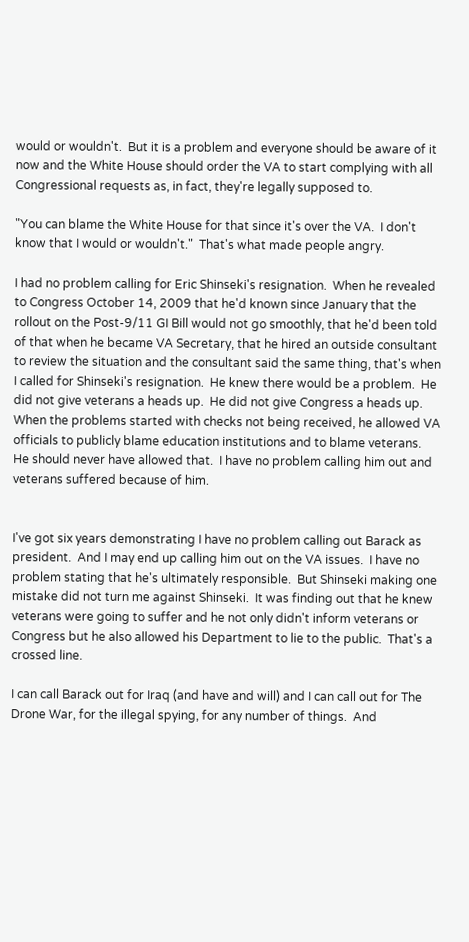would or wouldn't.  But it is a problem and everyone should be aware of it now and the White House should order the VA to start complying with all Congressional requests as, in fact, they're legally supposed to.

"You can blame the White House for that since it's over the VA.  I don't know that I would or wouldn't."  That's what made people angry.

I had no problem calling for Eric Shinseki's resignation.  When he revealed to Congress October 14, 2009 that he'd known since January that the rollout on the Post-9/11 GI Bill would not go smoothly, that he'd been told of that when he became VA Secretary, that he hired an outside consultant to review the situation and the consultant said the same thing, that's when I called for Shinseki's resignation.  He knew there would be a problem.  He did not give veterans a heads up.  He did not give Congress a heads up.  When the problems started with checks not being received, he allowed VA officials to publicly blame education institutions and to blame veterans.  He should never have allowed that.  I have no problem calling him out and veterans suffered because of him.


I've got six years demonstrating I have no problem calling out Barack as president.  And I may end up calling him out on the VA issues.  I have no problem stating that he's ultimately responsible.  But Shinseki making one mistake did not turn me against Shinseki.  It was finding out that he knew veterans were going to suffer and he not only didn't inform veterans or Congress but he also allowed his Department to lie to the public.  That's a crossed line.

I can call Barack out for Iraq (and have and will) and I can call out for The Drone War, for the illegal spying, for any number of things.  And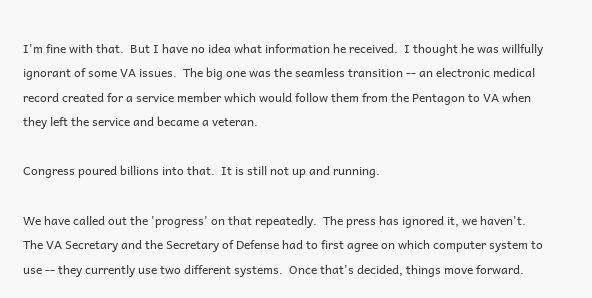I'm fine with that.  But I have no idea what information he received.  I thought he was willfully ignorant of some VA issues.  The big one was the seamless transition -- an electronic medical record created for a service member which would follow them from the Pentagon to VA when they left the service and became a veteran.

Congress poured billions into that.  It is still not up and running.

We have called out the 'progress' on that repeatedly.  The press has ignored it, we haven't.  The VA Secretary and the Secretary of Defense had to first agree on which computer system to use -- they currently use two different systems.  Once that's decided, things move forward.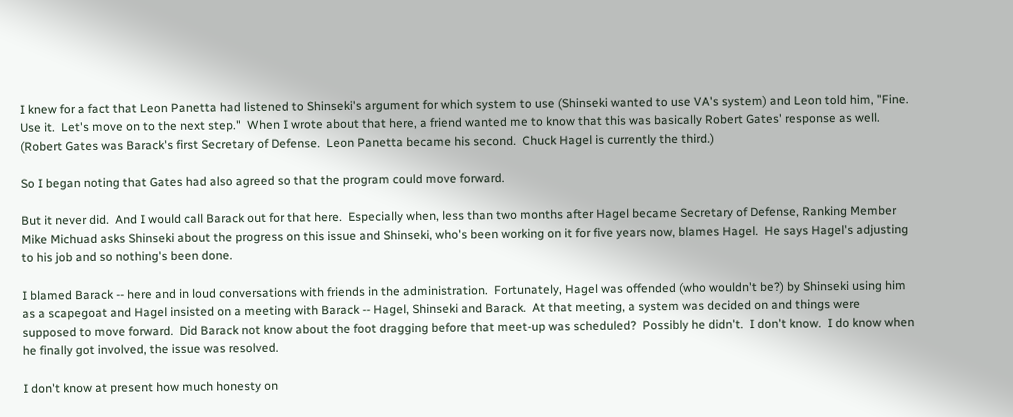I knew for a fact that Leon Panetta had listened to Shinseki's argument for which system to use (Shinseki wanted to use VA's system) and Leon told him, "Fine.  Use it.  Let's move on to the next step."  When I wrote about that here, a friend wanted me to know that this was basically Robert Gates' response as well.  (Robert Gates was Barack's first Secretary of Defense.  Leon Panetta became his second.  Chuck Hagel is currently the third.)

So I began noting that Gates had also agreed so that the program could move forward.

But it never did.  And I would call Barack out for that here.  Especially when, less than two months after Hagel became Secretary of Defense, Ranking Member Mike Michuad asks Shinseki about the progress on this issue and Shinseki, who's been working on it for five years now, blames Hagel.  He says Hagel's adjusting to his job and so nothing's been done.

I blamed Barack -- here and in loud conversations with friends in the administration.  Fortunately, Hagel was offended (who wouldn't be?) by Shinseki using him as a scapegoat and Hagel insisted on a meeting with Barack -- Hagel, Shinseki and Barack.  At that meeting, a system was decided on and things were supposed to move forward.  Did Barack not know about the foot dragging before that meet-up was scheduled?  Possibly he didn't.  I don't know.  I do know when he finally got involved, the issue was resolved.

I don't know at present how much honesty on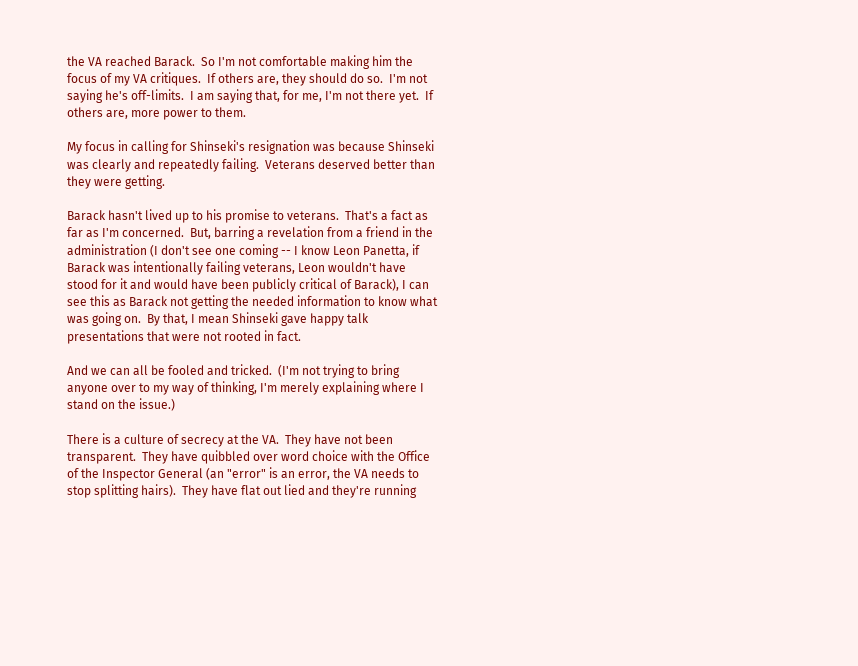the VA reached Barack.  So I'm not comfortable making him the focus of my VA critiques.  If others are, they should do so.  I'm not saying he's off-limits.  I am saying that, for me, I'm not there yet.  If others are, more power to them.

My focus in calling for Shinseki's resignation was because Shinseki was clearly and repeatedly failing.  Veterans deserved better than they were getting.

Barack hasn't lived up to his promise to veterans.  That's a fact as far as I'm concerned.  But, barring a revelation from a friend in the administration (I don't see one coming -- I know Leon Panetta, if Barack was intentionally failing veterans, Leon wouldn't have stood for it and would have been publicly critical of Barack), I can see this as Barack not getting the needed information to know what was going on.  By that, I mean Shinseki gave happy talk presentations that were not rooted in fact.

And we can all be fooled and tricked.  (I'm not trying to bring anyone over to my way of thinking, I'm merely explaining where I stand on the issue.)

There is a culture of secrecy at the VA.  They have not been transparent.  They have quibbled over word choice with the Office of the Inspector General (an "error" is an error, the VA needs to stop splitting hairs).  They have flat out lied and they're running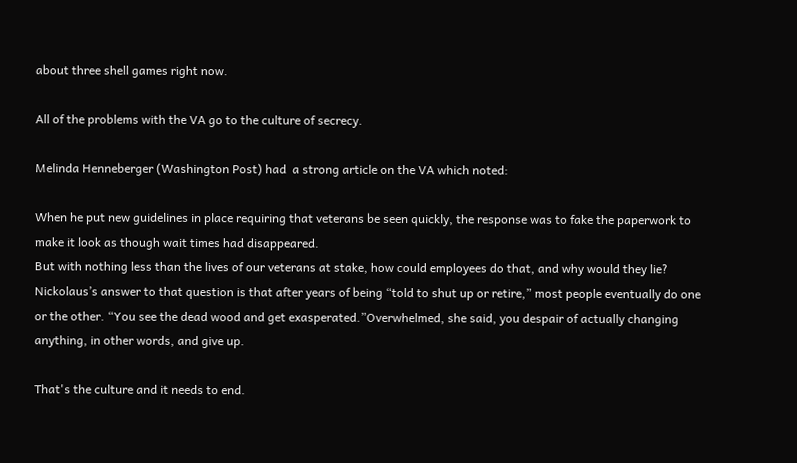about three shell games right now.

All of the problems with the VA go to the culture of secrecy.

Melinda Henneberger (Washington Post) had  a strong article on the VA which noted:

When he put new guidelines in place requiring that veterans be seen quickly, the response was to fake the paperwork to make it look as though wait times had disappeared.
But with nothing less than the lives of our veterans at stake, how could employees do that, and why would they lie?
Nickolaus’s answer to that question is that after years of being “told to shut up or retire,” most people eventually do one or the other. “You see the dead wood and get exasperated.”Overwhelmed, she said, you despair of actually changing anything, in other words, and give up.

That's the culture and it needs to end.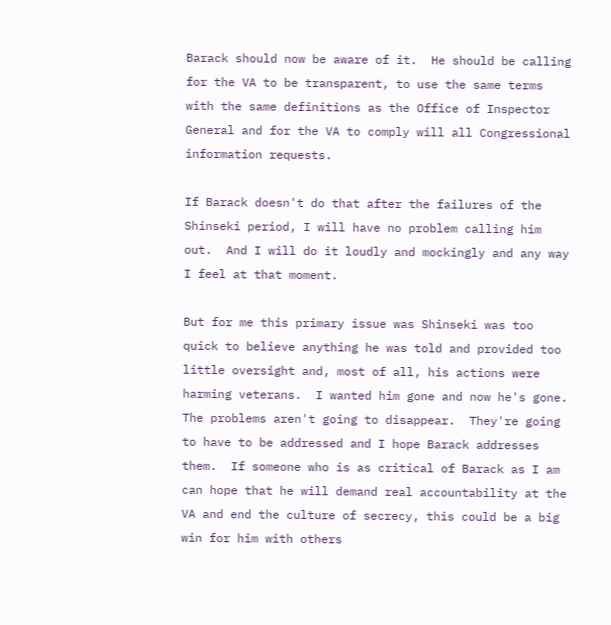Barack should now be aware of it.  He should be calling for the VA to be transparent, to use the same terms with the same definitions as the Office of Inspector General and for the VA to comply will all Congressional information requests.

If Barack doesn't do that after the failures of the Shinseki period, I will have no problem calling him out.  And I will do it loudly and mockingly and any way I feel at that moment.

But for me this primary issue was Shinseki was too quick to believe anything he was told and provided too little oversight and, most of all, his actions were harming veterans.  I wanted him gone and now he's gone. The problems aren't going to disappear.  They're going to have to be addressed and I hope Barack addresses them.  If someone who is as critical of Barack as I am can hope that he will demand real accountability at the VA and end the culture of secrecy, this could be a big win for him with others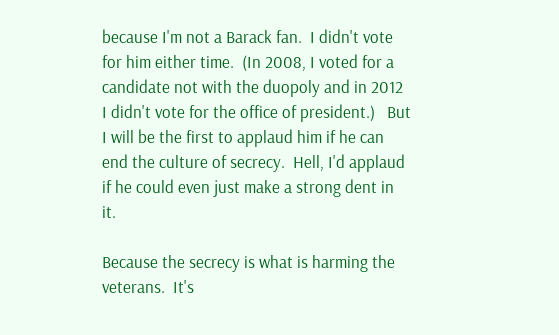because I'm not a Barack fan.  I didn't vote for him either time.  (In 2008, I voted for a candidate not with the duopoly and in 2012 I didn't vote for the office of president.)   But I will be the first to applaud him if he can end the culture of secrecy.  Hell, I'd applaud if he could even just make a strong dent in it.

Because the secrecy is what is harming the veterans.  It's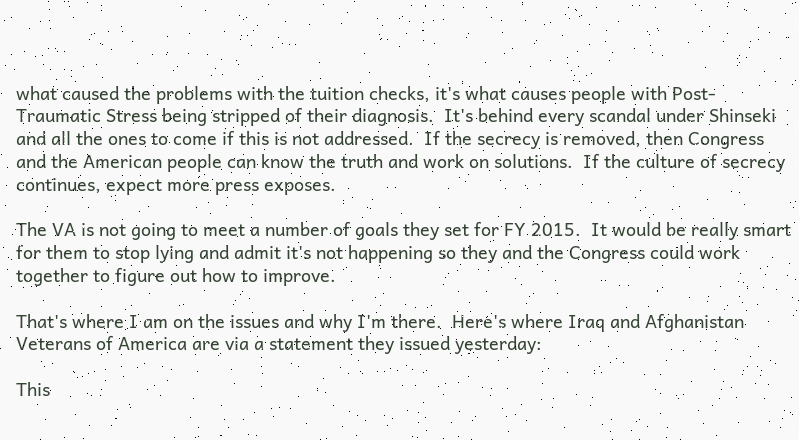what caused the problems with the tuition checks, it's what causes people with Post-Traumatic Stress being stripped of their diagnosis.  It's behind every scandal under Shinseki and all the ones to come if this is not addressed.  If the secrecy is removed, then Congress and the American people can know the truth and work on solutions.  If the culture of secrecy continues, expect more press exposes.

The VA is not going to meet a number of goals they set for FY 2015.  It would be really smart for them to stop lying and admit it's not happening so they and the Congress could work together to figure out how to improve.

That's where I am on the issues and why I'm there.  Here's where Iraq and Afghanistan Veterans of America are via a statement they issued yesterday:

This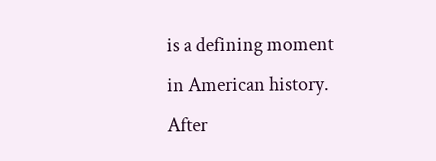is a defining moment in American history. After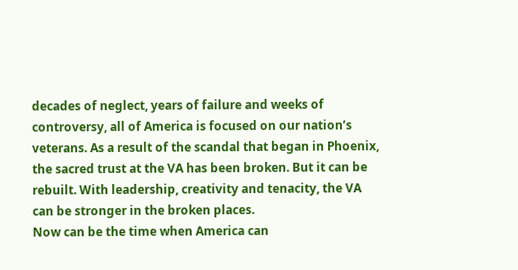decades of neglect, years of failure and weeks of controversy, all of America is focused on our nation’s veterans. As a result of the scandal that began in Phoenix, the sacred trust at the VA has been broken. But it can be rebuilt. With leadership, creativity and tenacity, the VA can be stronger in the broken places.
Now can be the time when America can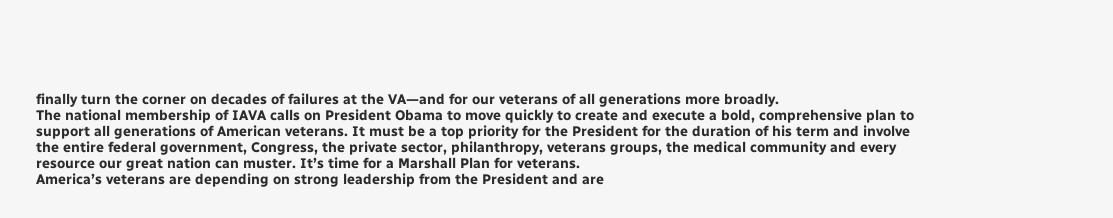finally turn the corner on decades of failures at the VA—and for our veterans of all generations more broadly.
The national membership of IAVA calls on President Obama to move quickly to create and execute a bold, comprehensive plan to support all generations of American veterans. It must be a top priority for the President for the duration of his term and involve the entire federal government, Congress, the private sector, philanthropy, veterans groups, the medical community and every resource our great nation can muster. It’s time for a Marshall Plan for veterans.
America’s veterans are depending on strong leadership from the President and are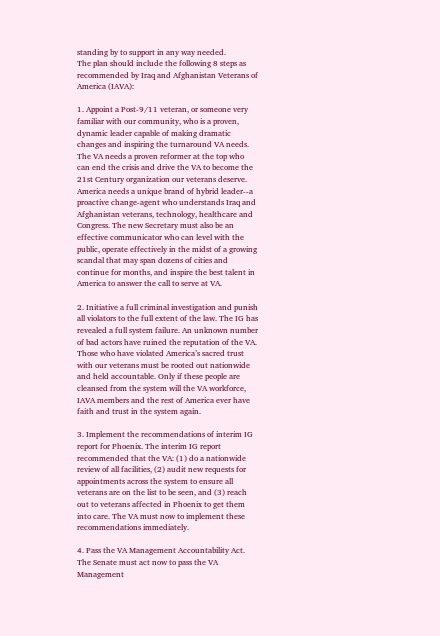standing by to support in any way needed.
The plan should include the following 8 steps as recommended by Iraq and Afghanistan Veterans of America (IAVA):

1. Appoint a Post-9/11 veteran, or someone very familiar with our community, who is a proven, dynamic leader capable of making dramatic changes and inspiring the turnaround VA needs. The VA needs a proven reformer at the top who can end the crisis and drive the VA to become the 21st Century organization our veterans deserve. America needs a unique brand of hybrid leader--a proactive change-agent who understands Iraq and Afghanistan veterans, technology, healthcare and Congress. The new Secretary must also be an effective communicator who can level with the public, operate effectively in the midst of a growing scandal that may span dozens of cities and continue for months, and inspire the best talent in America to answer the call to serve at VA.

2. Initiative a full criminal investigation and punish all violators to the full extent of the law. The IG has revealed a full system failure. An unknown number of bad actors have ruined the reputation of the VA. Those who have violated America’s sacred trust with our veterans must be rooted out nationwide and held accountable. Only if these people are cleansed from the system will the VA workforce, IAVA members and the rest of America ever have faith and trust in the system again.

3. Implement the recommendations of interim IG report for Phoenix. The interim IG report recommended that the VA: (1) do a nationwide review of all facilities, (2) audit new requests for appointments across the system to ensure all veterans are on the list to be seen, and (3) reach out to veterans affected in Phoenix to get them into care. The VA must now to implement these recommendations immediately.

4. Pass the VA Management Accountability Act. The Senate must act now to pass the VA Management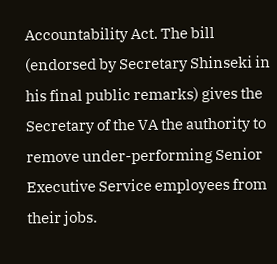Accountability Act. The bill (endorsed by Secretary Shinseki in his final public remarks) gives the Secretary of the VA the authority to remove under-performing Senior Executive Service employees from their jobs.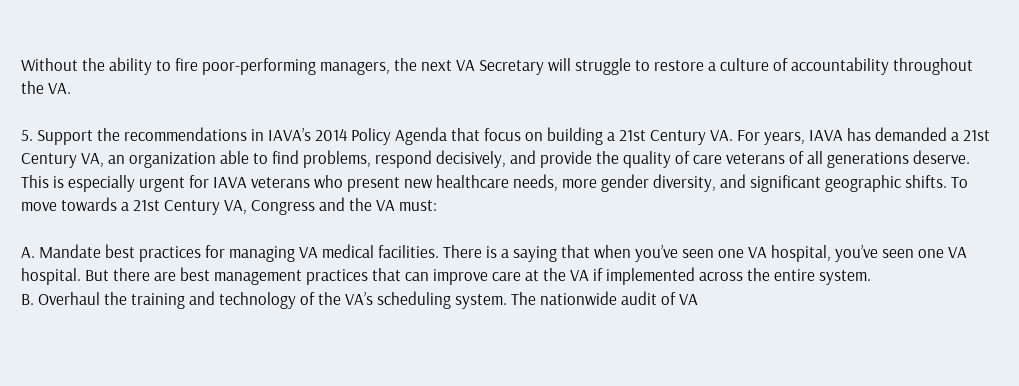Without the ability to fire poor-performing managers, the next VA Secretary will struggle to restore a culture of accountability throughout the VA.

5. Support the recommendations in IAVA’s 2014 Policy Agenda that focus on building a 21st Century VA. For years, IAVA has demanded a 21st Century VA, an organization able to find problems, respond decisively, and provide the quality of care veterans of all generations deserve. This is especially urgent for IAVA veterans who present new healthcare needs, more gender diversity, and significant geographic shifts. To move towards a 21st Century VA, Congress and the VA must:

A. Mandate best practices for managing VA medical facilities. There is a saying that when you’ve seen one VA hospital, you’ve seen one VA hospital. But there are best management practices that can improve care at the VA if implemented across the entire system.
B. Overhaul the training and technology of the VA’s scheduling system. The nationwide audit of VA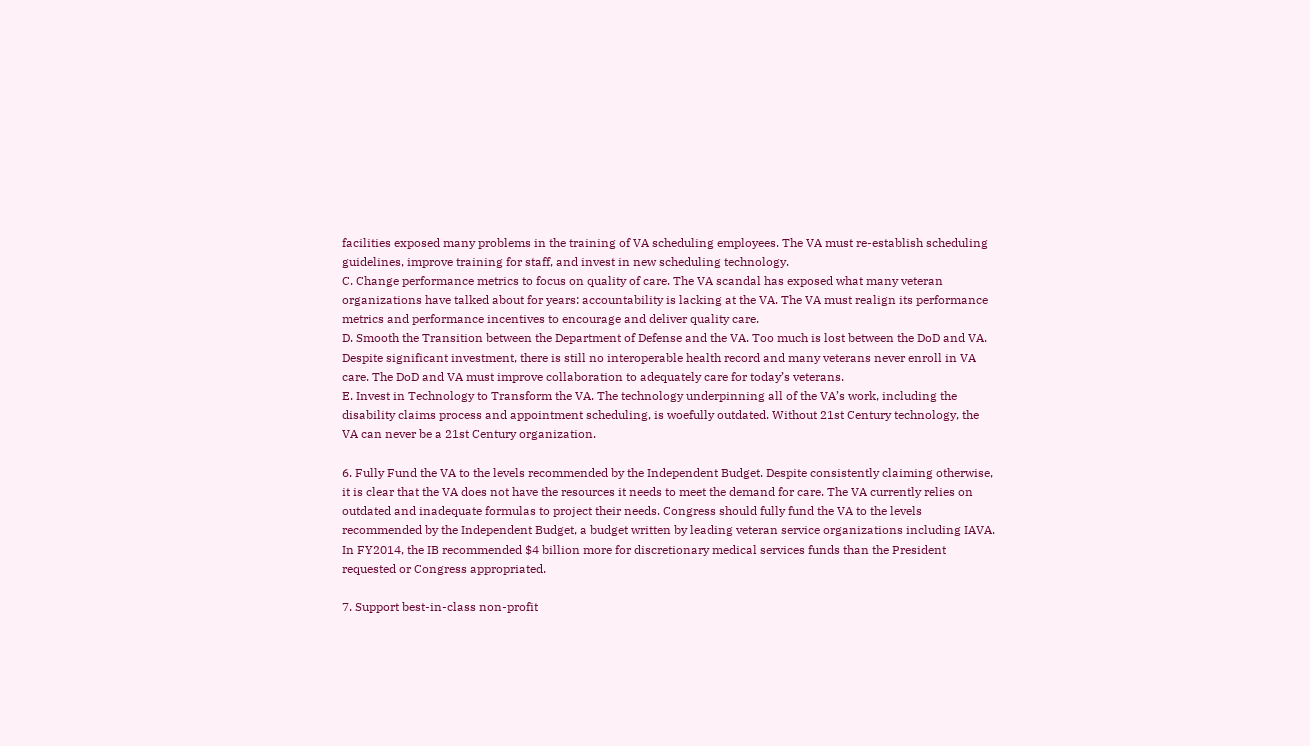facilities exposed many problems in the training of VA scheduling employees. The VA must re-establish scheduling guidelines, improve training for staff, and invest in new scheduling technology.
C. Change performance metrics to focus on quality of care. The VA scandal has exposed what many veteran organizations have talked about for years: accountability is lacking at the VA. The VA must realign its performance metrics and performance incentives to encourage and deliver quality care.
D. Smooth the Transition between the Department of Defense and the VA. Too much is lost between the DoD and VA. Despite significant investment, there is still no interoperable health record and many veterans never enroll in VA care. The DoD and VA must improve collaboration to adequately care for today’s veterans.
E. Invest in Technology to Transform the VA. The technology underpinning all of the VA’s work, including the disability claims process and appointment scheduling, is woefully outdated. Without 21st Century technology, the VA can never be a 21st Century organization.

6. Fully Fund the VA to the levels recommended by the Independent Budget. Despite consistently claiming otherwise, it is clear that the VA does not have the resources it needs to meet the demand for care. The VA currently relies on outdated and inadequate formulas to project their needs. Congress should fully fund the VA to the levels recommended by the Independent Budget, a budget written by leading veteran service organizations including IAVA. In FY2014, the IB recommended $4 billion more for discretionary medical services funds than the President requested or Congress appropriated.

7. Support best-in-class non-profit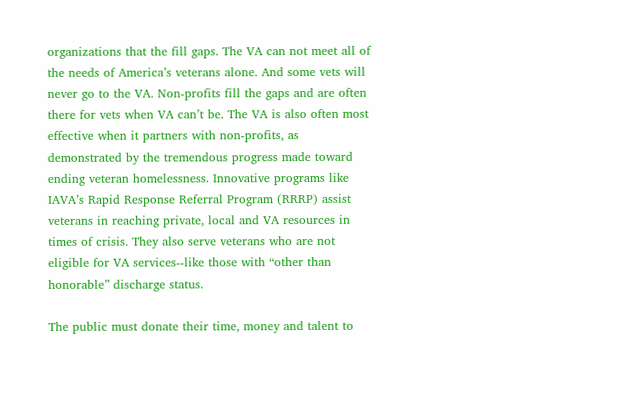organizations that the fill gaps. The VA can not meet all of the needs of America’s veterans alone. And some vets will never go to the VA. Non-profits fill the gaps and are often there for vets when VA can’t be. The VA is also often most effective when it partners with non-profits, as demonstrated by the tremendous progress made toward ending veteran homelessness. Innovative programs like IAVA’s Rapid Response Referral Program (RRRP) assist veterans in reaching private, local and VA resources in times of crisis. They also serve veterans who are not eligible for VA services--like those with “other than honorable” discharge status.

The public must donate their time, money and talent to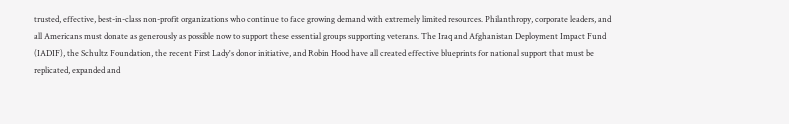trusted, effective, best-in-class non-profit organizations who continue to face growing demand with extremely limited resources. Philanthropy, corporate leaders, and all Americans must donate as generously as possible now to support these essential groups supporting veterans. The Iraq and Afghanistan Deployment Impact Fund (IADIF), the Schultz Foundation, the recent First Lady's donor initiative, and Robin Hood have all created effective blueprints for national support that must be replicated, expanded and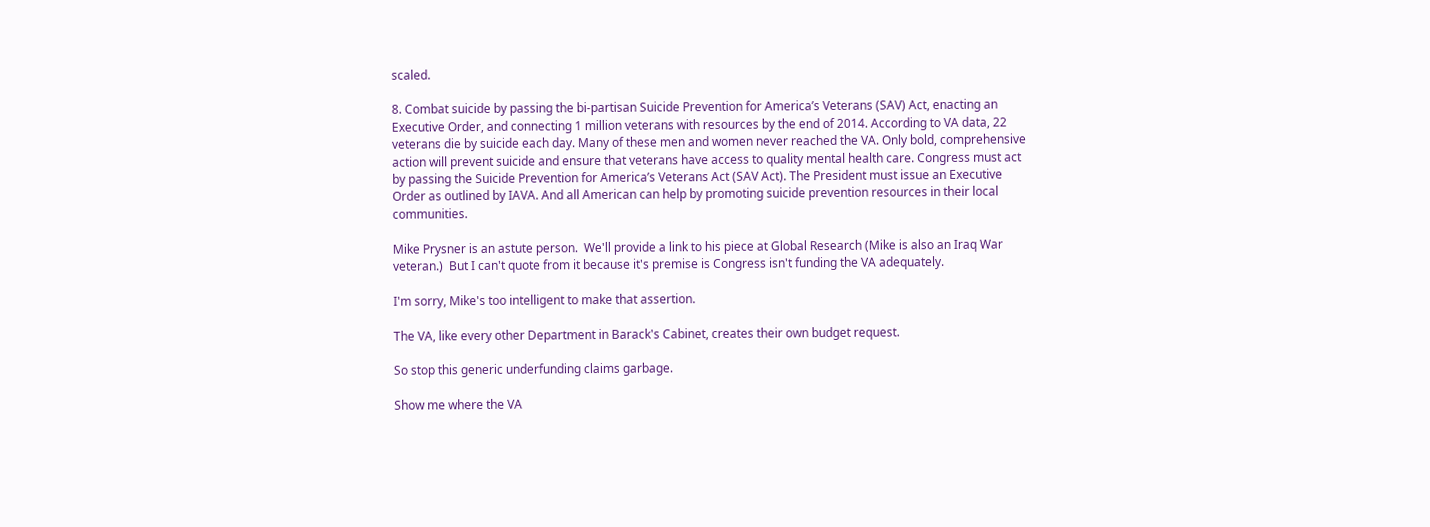scaled.

8. Combat suicide by passing the bi-partisan Suicide Prevention for America’s Veterans (SAV) Act, enacting an Executive Order, and connecting 1 million veterans with resources by the end of 2014. According to VA data, 22 veterans die by suicide each day. Many of these men and women never reached the VA. Only bold, comprehensive action will prevent suicide and ensure that veterans have access to quality mental health care. Congress must act by passing the Suicide Prevention for America’s Veterans Act (SAV Act). The President must issue an Executive Order as outlined by IAVA. And all American can help by promoting suicide prevention resources in their local communities.

Mike Prysner is an astute person.  We'll provide a link to his piece at Global Research (Mike is also an Iraq War veteran.)  But I can't quote from it because it's premise is Congress isn't funding the VA adequately.

I'm sorry, Mike's too intelligent to make that assertion.

The VA, like every other Department in Barack's Cabinet, creates their own budget request.

So stop this generic underfunding claims garbage.

Show me where the VA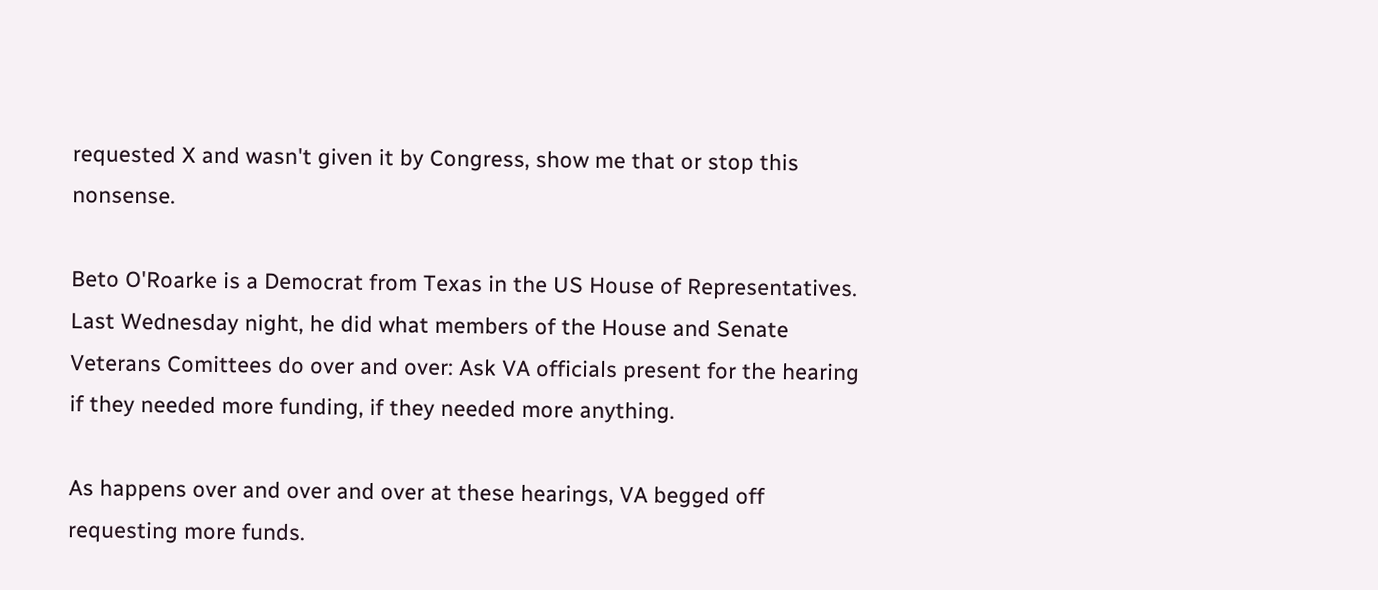requested X and wasn't given it by Congress, show me that or stop this nonsense.

Beto O'Roarke is a Democrat from Texas in the US House of Representatives. Last Wednesday night, he did what members of the House and Senate Veterans Comittees do over and over: Ask VA officials present for the hearing if they needed more funding, if they needed more anything.

As happens over and over and over at these hearings, VA begged off requesting more funds.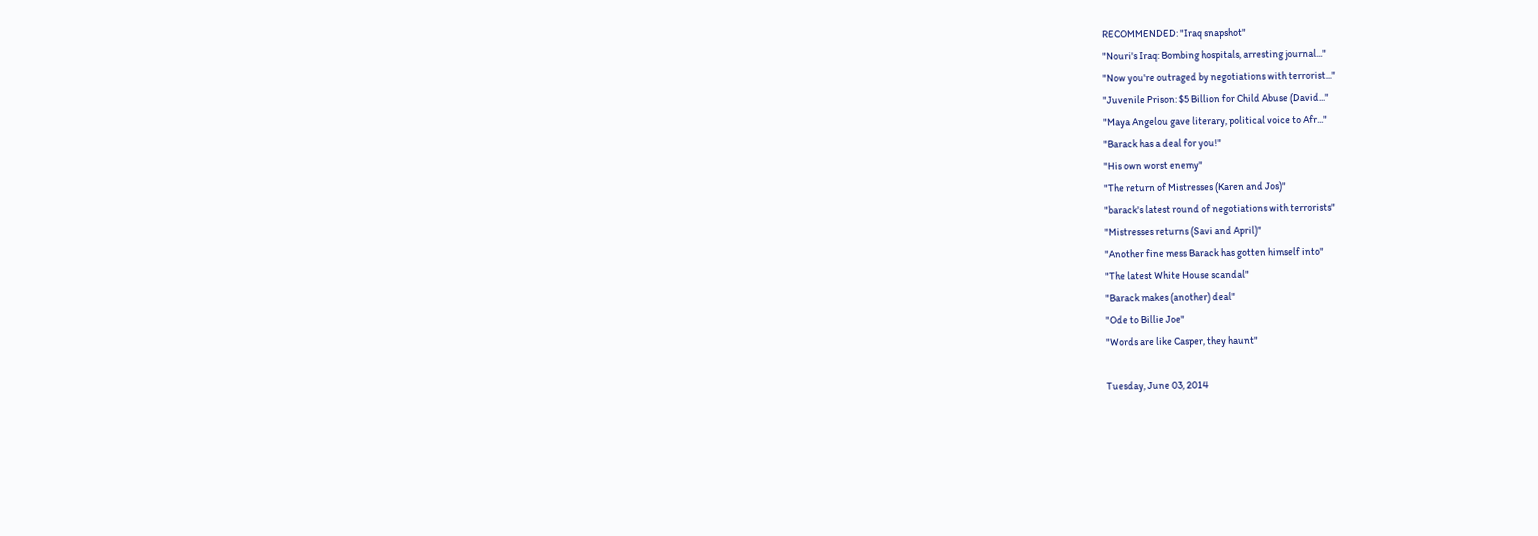RECOMMENDED: "Iraq snapshot"
"Nouri's Iraq: Bombing hospitals, arresting journal..."
"Now you're outraged by negotiations with terrorist..."
"Juvenile Prison: $5 Billion for Child Abuse (David..."
"Maya Angelou gave literary, political voice to Afr..."
"Barack has a deal for you!"
"His own worst enemy"
"The return of Mistresses (Karen and Jos)"
"barack's latest round of negotiations with terrorists"
"Mistresses returns (Savi and April)"
"Another fine mess Barack has gotten himself into"
"The latest White House scandal"
"Barack makes (another) deal"
"Ode to Billie Joe"
"Words are like Casper, they haunt"

Tuesday, June 03, 2014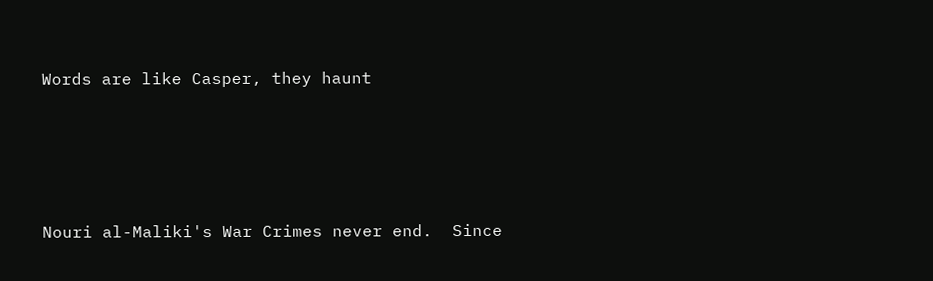Words are like Casper, they haunt





Nouri al-Maliki's War Crimes never end.  Since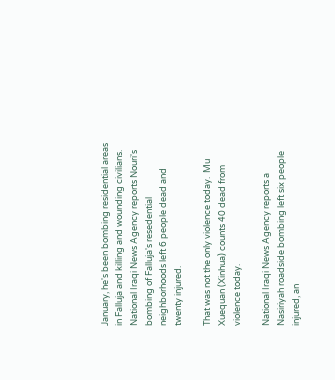January, he's been bombing residential areas in Falluja and killing and wounding civilians.  National Iraqi News Agency reports Nouri's bombing of Falluja's resedential neighborhoods left 6 people dead and twenty injured.

That was not the only violence today.  Mu Xuequan (Xinhua) counts 40 dead from violence today.

National Iraqi News Agency reports a Nasiriyah roadside bombing left six people injured, an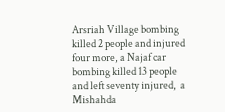Arsriah Village bombing killed 2 people and injured four more, a Najaf car bombing killed 13 people and left seventy injured,  a Mishahda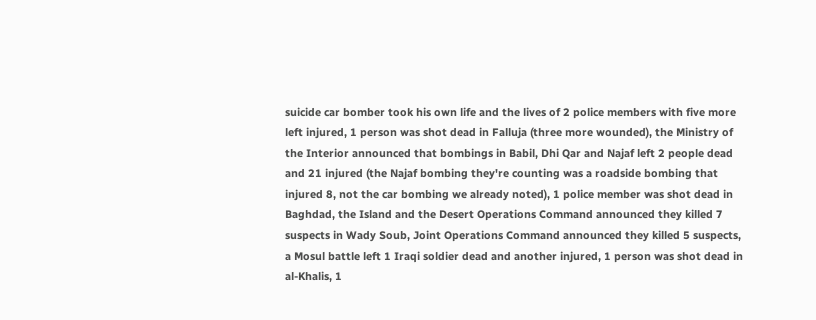suicide car bomber took his own life and the lives of 2 police members with five more left injured, 1 person was shot dead in Falluja (three more wounded), the Ministry of the Interior announced that bombings in Babil, Dhi Qar and Najaf left 2 people dead and 21 injured (the Najaf bombing they're counting was a roadside bombing that injured 8, not the car bombing we already noted), 1 police member was shot dead in Baghdad, the Island and the Desert Operations Command announced they killed 7 suspects in Wady Soub, Joint Operations Command announced they killed 5 suspects, a Mosul battle left 1 Iraqi soldier dead and another injured, 1 person was shot dead in al-Khalis, 1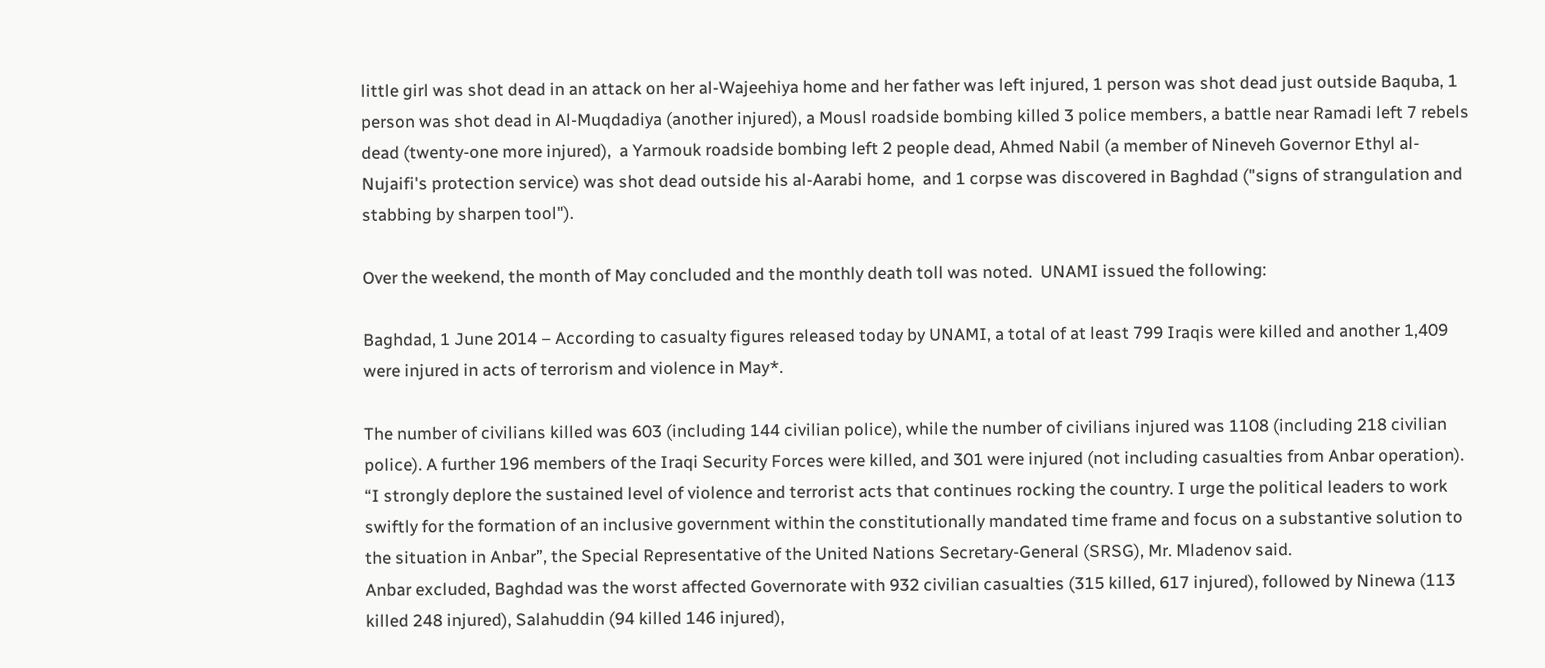little girl was shot dead in an attack on her al-Wajeehiya home and her father was left injured, 1 person was shot dead just outside Baquba, 1 person was shot dead in Al-Muqdadiya (another injured), a Mousl roadside bombing killed 3 police members, a battle near Ramadi left 7 rebels dead (twenty-one more injured),  a Yarmouk roadside bombing left 2 people dead, Ahmed Nabil (a member of Nineveh Governor Ethyl al-Nujaifi's protection service) was shot dead outside his al-Aarabi home,  and 1 corpse was discovered in Baghdad ("signs of strangulation and stabbing by sharpen tool").

Over the weekend, the month of May concluded and the monthly death toll was noted.  UNAMI issued the following:

Baghdad, 1 June 2014 – According to casualty figures released today by UNAMI, a total of at least 799 Iraqis were killed and another 1,409 were injured in acts of terrorism and violence in May*.

The number of civilians killed was 603 (including 144 civilian police), while the number of civilians injured was 1108 (including 218 civilian police). A further 196 members of the Iraqi Security Forces were killed, and 301 were injured (not including casualties from Anbar operation).
“I strongly deplore the sustained level of violence and terrorist acts that continues rocking the country. I urge the political leaders to work swiftly for the formation of an inclusive government within the constitutionally mandated time frame and focus on a substantive solution to the situation in Anbar”, the Special Representative of the United Nations Secretary-General (SRSG), Mr. Mladenov said.
Anbar excluded, Baghdad was the worst affected Governorate with 932 civilian casualties (315 killed, 617 injured), followed by Ninewa (113 killed 248 injured), Salahuddin (94 killed 146 injured),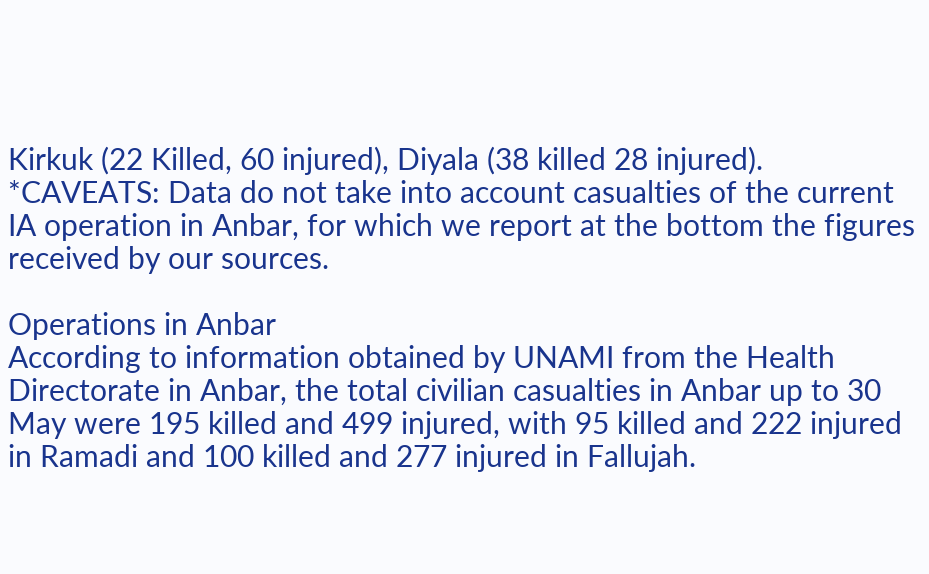Kirkuk (22 Killed, 60 injured), Diyala (38 killed 28 injured).
*CAVEATS: Data do not take into account casualties of the current IA operation in Anbar, for which we report at the bottom the figures received by our sources.

Operations in Anbar
According to information obtained by UNAMI from the Health Directorate in Anbar, the total civilian casualties in Anbar up to 30 May were 195 killed and 499 injured, with 95 killed and 222 injured in Ramadi and 100 killed and 277 injured in Fallujah.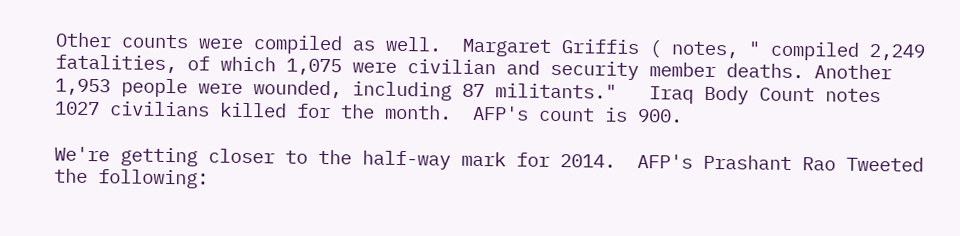Other counts were compiled as well.  Margaret Griffis ( notes, " compiled 2,249 fatalities, of which 1,075 were civilian and security member deaths. Another 1,953 people were wounded, including 87 militants."   Iraq Body Count notes 1027 civilians killed for the month.  AFP's count is 900.

We're getting closer to the half-way mark for 2014.  AFP's Prashant Rao Tweeted the following: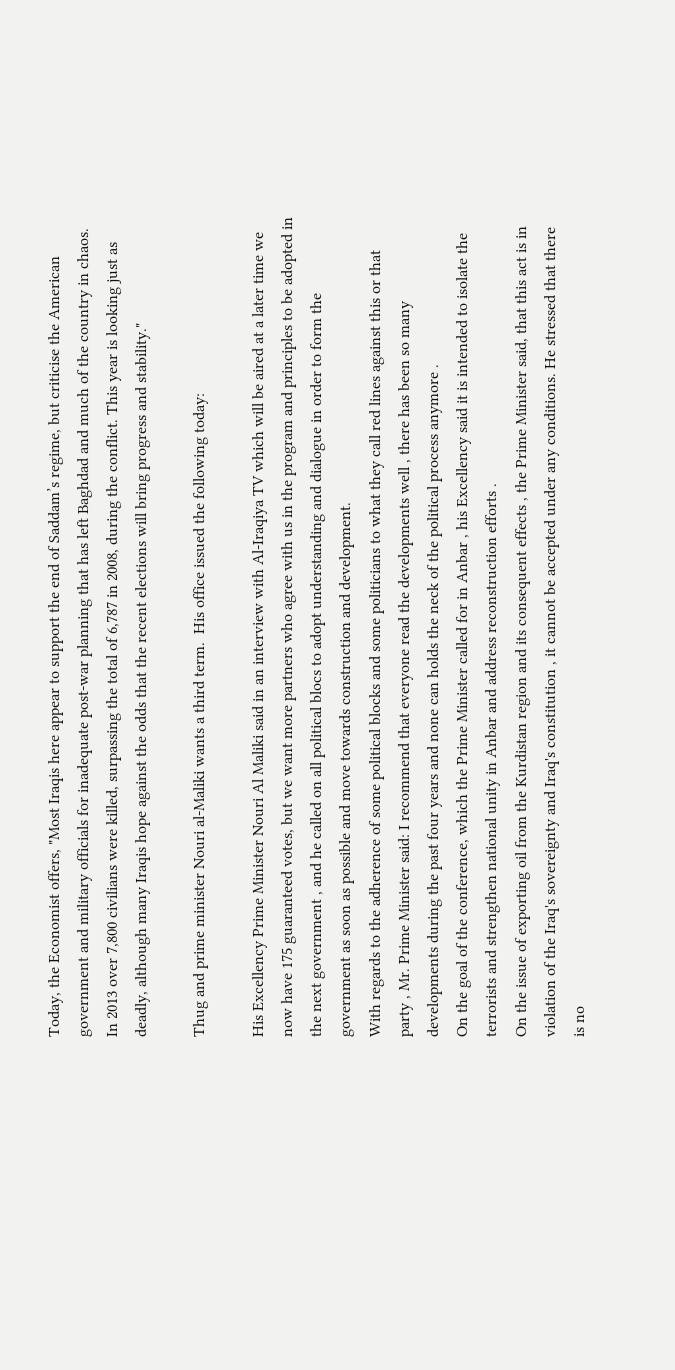Today, the Economist offers, "Most Iraqis here appear to support the end of Saddam’s regime, but criticise the American government and military officials for inadequate post-war planning that has left Baghdad and much of the country in chaos. In 2013 over 7,800 civilians were killed, surpassing the total of 6,787 in 2008, during the conflict. This year is looking just as deadly, although many Iraqis hope against the odds that the recent elections will bring progress and stability."

Thug and prime minister Nouri al-Maliki wants a third term.  His office issued the following today:

His Excellency Prime Minister Nouri Al Maliki said in an interview with Al-Iraqiya TV which will be aired at a later time we now have 175 guaranteed votes, but we want more partners who agree with us in the program and principles to be adopted in the next government , and he called on all political blocs to adopt understanding and dialogue in order to form the government as soon as possible and move towards construction and development.
With regards to the adherence of some political blocks and some politicians to what they call red lines against this or that party , Mr. Prime Minister said: I recommend that everyone read the developments well , there has been so many developments during the past four years and none can holds the neck of the political process anymore .
On the goal of the conference, which the Prime Minister called for in Anbar , his Excellency said it is intended to isolate the terrorists and strengthen national unity in Anbar and address reconstruction efforts .
On the issue of exporting oil from the Kurdistan region and its consequent effects , the Prime Minister said, that this act is in violation of the Iraq's sovereignty and Iraq's constitution , it cannot be accepted under any conditions. He stressed that there is no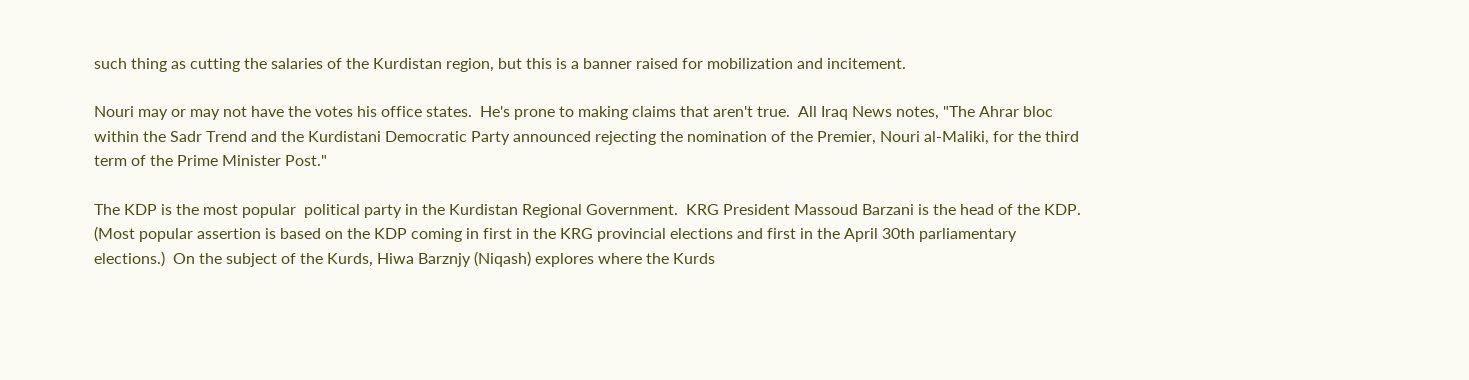such thing as cutting the salaries of the Kurdistan region, but this is a banner raised for mobilization and incitement.

Nouri may or may not have the votes his office states.  He's prone to making claims that aren't true.  All Iraq News notes, "The Ahrar bloc within the Sadr Trend and the Kurdistani Democratic Party announced rejecting the nomination of the Premier, Nouri al-Maliki, for the third term of the Prime Minister Post."

The KDP is the most popular  political party in the Kurdistan Regional Government.  KRG President Massoud Barzani is the head of the KDP.  (Most popular assertion is based on the KDP coming in first in the KRG provincial elections and first in the April 30th parliamentary elections.)  On the subject of the Kurds, Hiwa Barznjy (Niqash) explores where the Kurds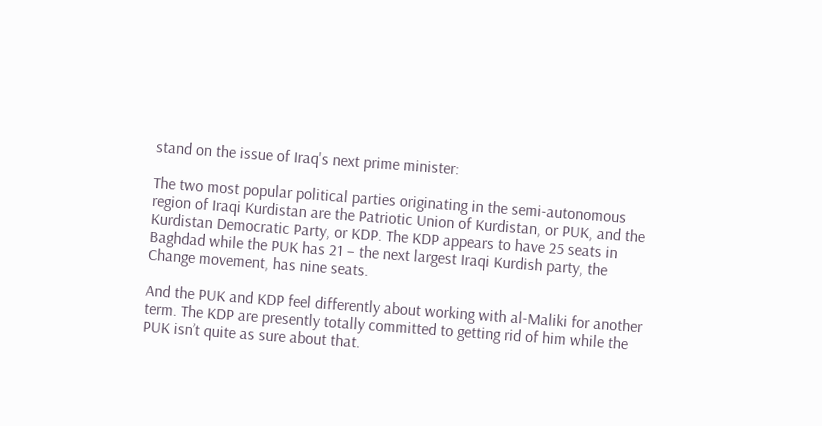stand on the issue of Iraq's next prime minister:

The two most popular political parties originating in the semi-autonomous region of Iraqi Kurdistan are the Patriotic Union of Kurdistan, or PUK, and the Kurdistan Democratic Party, or KDP. The KDP appears to have 25 seats in Baghdad while the PUK has 21 – the next largest Iraqi Kurdish party, the Change movement, has nine seats.

And the PUK and KDP feel differently about working with al-Maliki for another term. The KDP are presently totally committed to getting rid of him while the PUK isn’t quite as sure about that.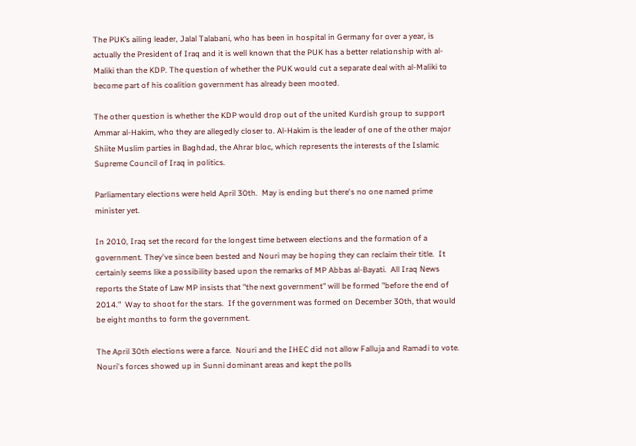The PUK’s ailing leader, Jalal Talabani, who has been in hospital in Germany for over a year, is actually the President of Iraq and it is well known that the PUK has a better relationship with al-Maliki than the KDP. The question of whether the PUK would cut a separate deal with al-Maliki to become part of his coalition government has already been mooted.

The other question is whether the KDP would drop out of the united Kurdish group to support Ammar al-Hakim, who they are allegedly closer to. Al-Hakim is the leader of one of the other major Shiite Muslim parties in Baghdad, the Ahrar bloc, which represents the interests of the Islamic Supreme Council of Iraq in politics.

Parliamentary elections were held April 30th.  May is ending but there's no one named prime minister yet.

In 2010, Iraq set the record for the longest time between elections and the formation of a government. They've since been bested and Nouri may be hoping they can reclaim their title.  It certainly seems like a possibility based upon the remarks of MP Abbas al-Bayati.  All Iraq News reports the State of Law MP insists that "the next government" will be formed "before the end of 2014."  Way to shoot for the stars.  If the government was formed on December 30th, that would be eight months to form the government.

The April 30th elections were a farce.  Nouri and the IHEC did not allow Falluja and Ramadi to vote.  Nouri's forces showed up in Sunni dominant areas and kept the polls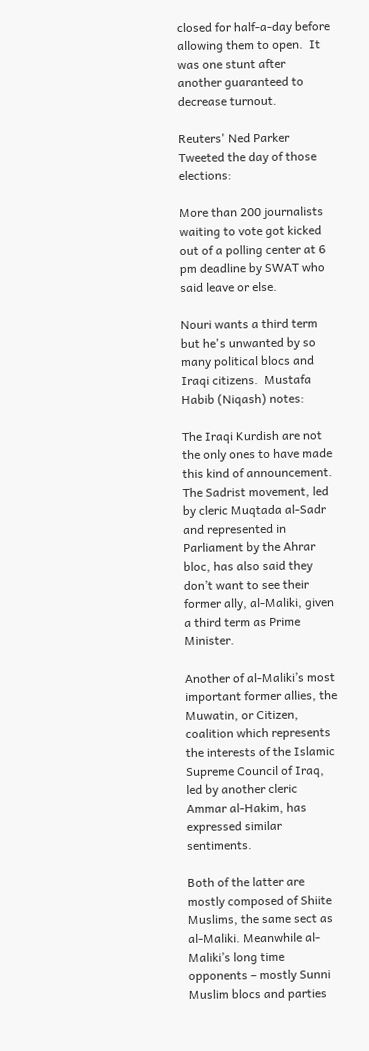closed for half-a-day before allowing them to open.  It was one stunt after another guaranteed to decrease turnout.

Reuters' Ned Parker Tweeted the day of those elections:

More than 200 journalists waiting to vote got kicked out of a polling center at 6 pm deadline by SWAT who said leave or else.

Nouri wants a third term but he's unwanted by so many political blocs and Iraqi citizens.  Mustafa Habib (Niqash) notes:

The Iraqi Kurdish are not the only ones to have made this kind of announcement. The Sadrist movement, led by cleric Muqtada al-Sadr and represented in Parliament by the Ahrar bloc, has also said they don’t want to see their former ally, al-Maliki, given a third term as Prime Minister.

Another of al-Maliki’s most important former allies, the Muwatin, or Citizen, coalition which represents the interests of the Islamic Supreme Council of Iraq, led by another cleric Ammar al-Hakim, has expressed similar sentiments.

Both of the latter are mostly composed of Shiite Muslims, the same sect as al-Maliki. Meanwhile al-Maliki’s long time opponents – mostly Sunni Muslim blocs and parties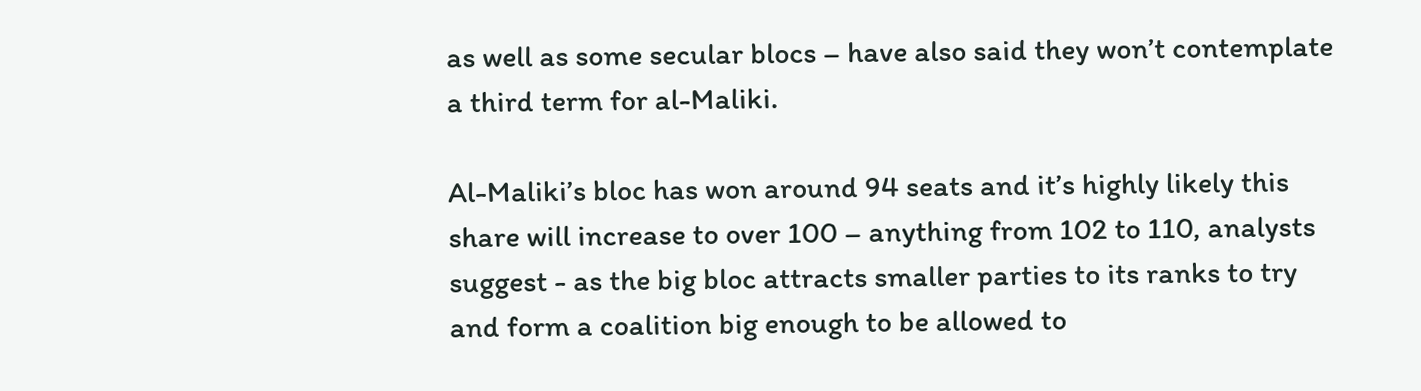as well as some secular blocs – have also said they won’t contemplate a third term for al-Maliki.

Al-Maliki’s bloc has won around 94 seats and it’s highly likely this share will increase to over 100 – anything from 102 to 110, analysts suggest - as the big bloc attracts smaller parties to its ranks to try and form a coalition big enough to be allowed to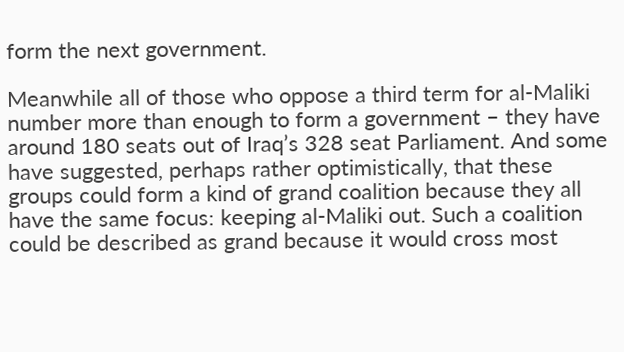form the next government.

Meanwhile all of those who oppose a third term for al-Maliki number more than enough to form a government – they have around 180 seats out of Iraq’s 328 seat Parliament. And some have suggested, perhaps rather optimistically, that these groups could form a kind of grand coalition because they all have the same focus: keeping al-Maliki out. Such a coalition could be described as grand because it would cross most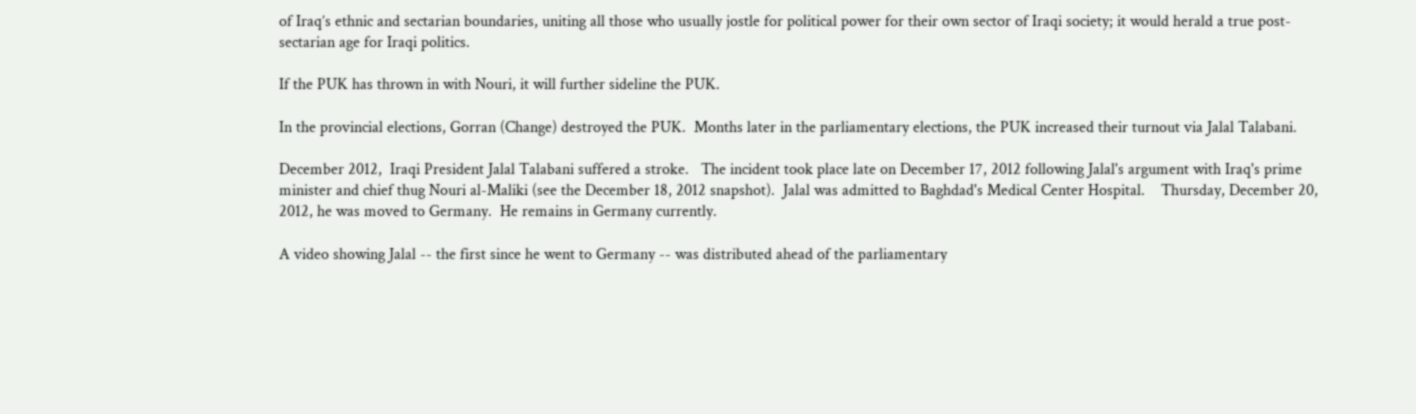of Iraq’s ethnic and sectarian boundaries, uniting all those who usually jostle for political power for their own sector of Iraqi society; it would herald a true post-sectarian age for Iraqi politics.

If the PUK has thrown in with Nouri, it will further sideline the PUK.

In the provincial elections, Gorran (Change) destroyed the PUK.  Months later in the parliamentary elections, the PUK increased their turnout via Jalal Talabani.

December 2012,  Iraqi President Jalal Talabani suffered a stroke.   The incident took place late on December 17, 2012 following Jalal's argument with Iraq's prime minister and chief thug Nouri al-Maliki (see the December 18, 2012 snapshot).  Jalal was admitted to Baghdad's Medical Center Hospital.    Thursday, December 20, 2012, he was moved to Germany.  He remains in Germany currently.

A video showing Jalal -- the first since he went to Germany -- was distributed ahead of the parliamentary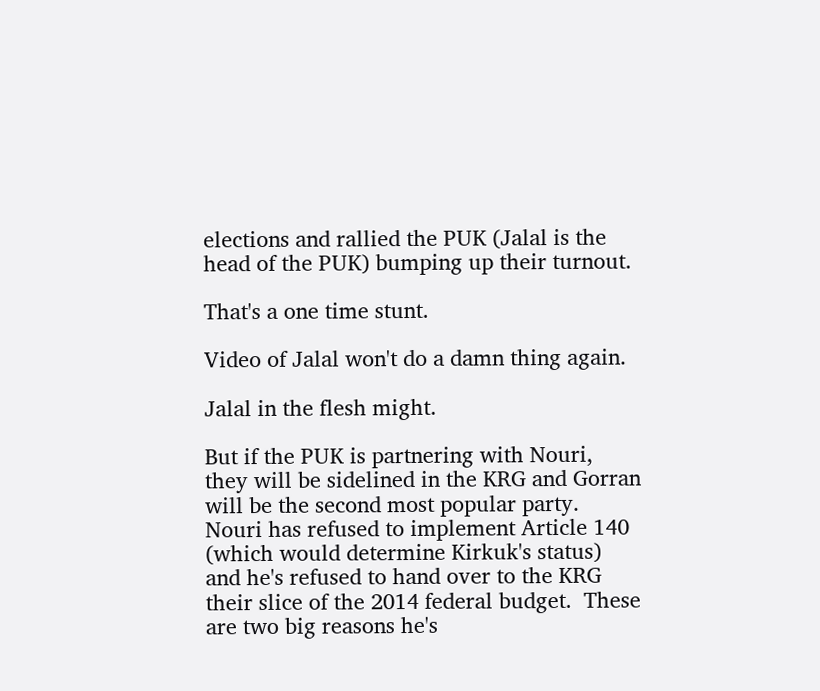elections and rallied the PUK (Jalal is the head of the PUK) bumping up their turnout.

That's a one time stunt.

Video of Jalal won't do a damn thing again.

Jalal in the flesh might.

But if the PUK is partnering with Nouri, they will be sidelined in the KRG and Gorran will be the second most popular party.  Nouri has refused to implement Article 140 (which would determine Kirkuk's status) and he's refused to hand over to the KRG their slice of the 2014 federal budget.  These are two big reasons he's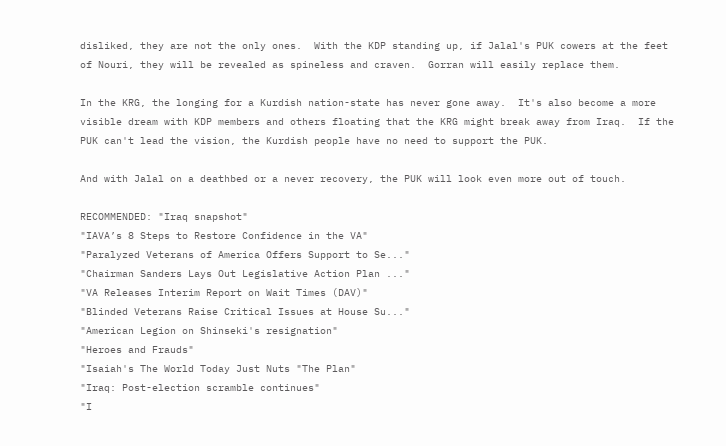disliked, they are not the only ones.  With the KDP standing up, if Jalal's PUK cowers at the feet of Nouri, they will be revealed as spineless and craven.  Gorran will easily replace them.

In the KRG, the longing for a Kurdish nation-state has never gone away.  It's also become a more visible dream with KDP members and others floating that the KRG might break away from Iraq.  If the PUK can't lead the vision, the Kurdish people have no need to support the PUK.

And with Jalal on a deathbed or a never recovery, the PUK will look even more out of touch.

RECOMMENDED: "Iraq snapshot"
"IAVA’s 8 Steps to Restore Confidence in the VA"
"Paralyzed Veterans of America Offers Support to Se..."
"Chairman Sanders Lays Out Legislative Action Plan ..."
"VA Releases Interim Report on Wait Times (DAV)"
"Blinded Veterans Raise Critical Issues at House Su..."
"American Legion on Shinseki's resignation"
"Heroes and Frauds"
"Isaiah's The World Today Just Nuts "The Plan"
"Iraq: Post-election scramble continues"
"I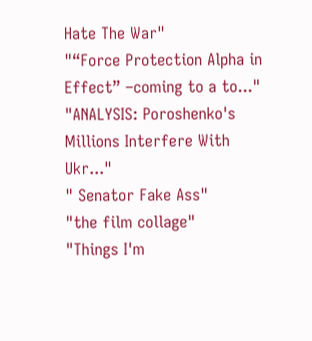Hate The War"
"“Force Protection Alpha in Effect” –coming to a to..."
"ANALYSIS: Poroshenko's Millions Interfere With Ukr..."
" Senator Fake Ass"
"the film collage"
"Things I'm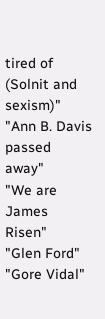tired of (Solnit and sexism)"
"Ann B. Davis passed away"
"We are James Risen"
"Glen Ford"
"Gore Vidal"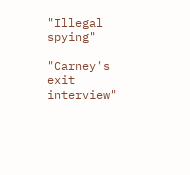"Illegal spying"

"Carney's exit interview"